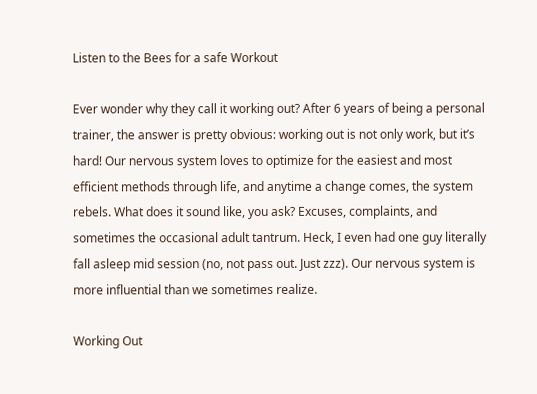Listen to the Bees for a safe Workout

Ever wonder why they call it working out? After 6 years of being a personal trainer, the answer is pretty obvious: working out is not only work, but it’s hard! Our nervous system loves to optimize for the easiest and most efficient methods through life, and anytime a change comes, the system rebels. What does it sound like, you ask? Excuses, complaints, and sometimes the occasional adult tantrum. Heck, I even had one guy literally fall asleep mid session (no, not pass out. Just zzz). Our nervous system is more influential than we sometimes realize.

Working Out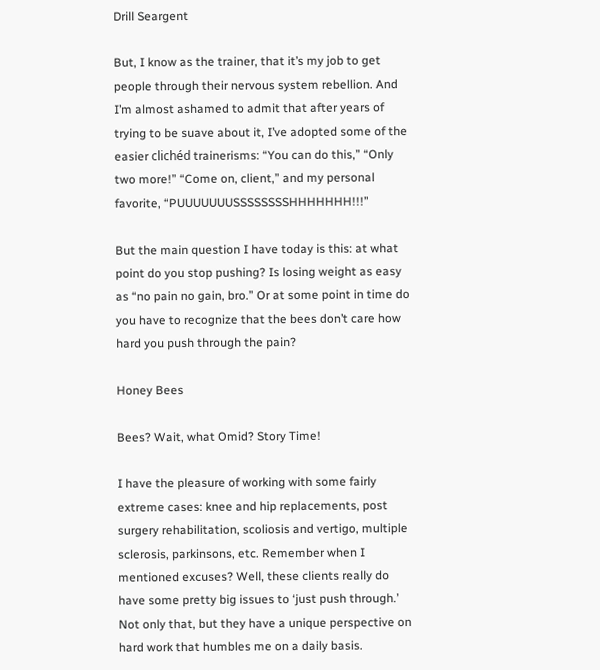Drill Seargent

But, I know as the trainer, that it’s my job to get people through their nervous system rebellion. And I’m almost ashamed to admit that after years of trying to be suave about it, I’ve adopted some of the easier clichéd trainerisms: “You can do this,” “Only two more!” “Come on, client,” and my personal favorite, “PUUUUUUUSSSSSSSSHHHHHHH!!!”

But the main question I have today is this: at what point do you stop pushing? Is losing weight as easy as “no pain no gain, bro.” Or at some point in time do you have to recognize that the bees don’t care how hard you push through the pain?

Honey Bees

Bees? Wait, what Omid? Story Time!

I have the pleasure of working with some fairly extreme cases: knee and hip replacements, post surgery rehabilitation, scoliosis and vertigo, multiple sclerosis, parkinsons, etc. Remember when I mentioned excuses? Well, these clients really do have some pretty big issues to ‘just push through.’ Not only that, but they have a unique perspective on hard work that humbles me on a daily basis.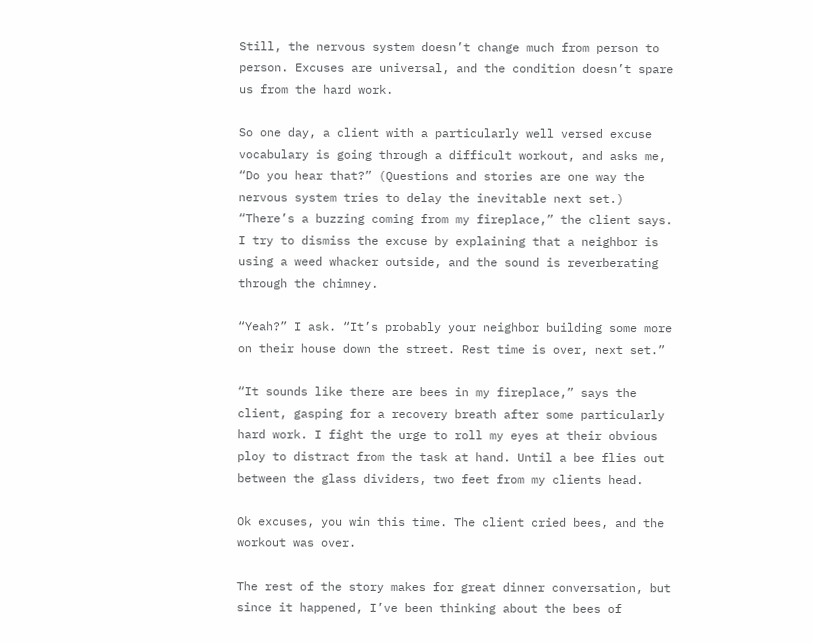Still, the nervous system doesn’t change much from person to person. Excuses are universal, and the condition doesn’t spare us from the hard work.

So one day, a client with a particularly well versed excuse vocabulary is going through a difficult workout, and asks me, “Do you hear that?” (Questions and stories are one way the nervous system tries to delay the inevitable next set.) “There’s a buzzing coming from my fireplace,” the client says. I try to dismiss the excuse by explaining that a neighbor is using a weed whacker outside, and the sound is reverberating through the chimney.

“Yeah?” I ask. “It’s probably your neighbor building some more on their house down the street. Rest time is over, next set.”

“It sounds like there are bees in my fireplace,” says the client, gasping for a recovery breath after some particularly hard work. I fight the urge to roll my eyes at their obvious ploy to distract from the task at hand. Until a bee flies out between the glass dividers, two feet from my clients head.

Ok excuses, you win this time. The client cried bees, and the workout was over.

The rest of the story makes for great dinner conversation, but since it happened, I’ve been thinking about the bees of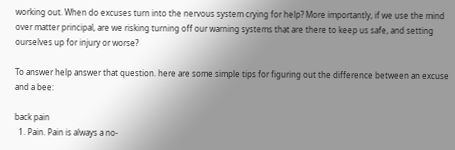working out. When do excuses turn into the nervous system crying for help? More importantly, if we use the mind over matter principal, are we risking turning off our warning systems that are there to keep us safe, and setting ourselves up for injury or worse?

To answer help answer that question. here are some simple tips for figuring out the difference between an excuse and a bee:

back pain
  1. Pain. Pain is always a no-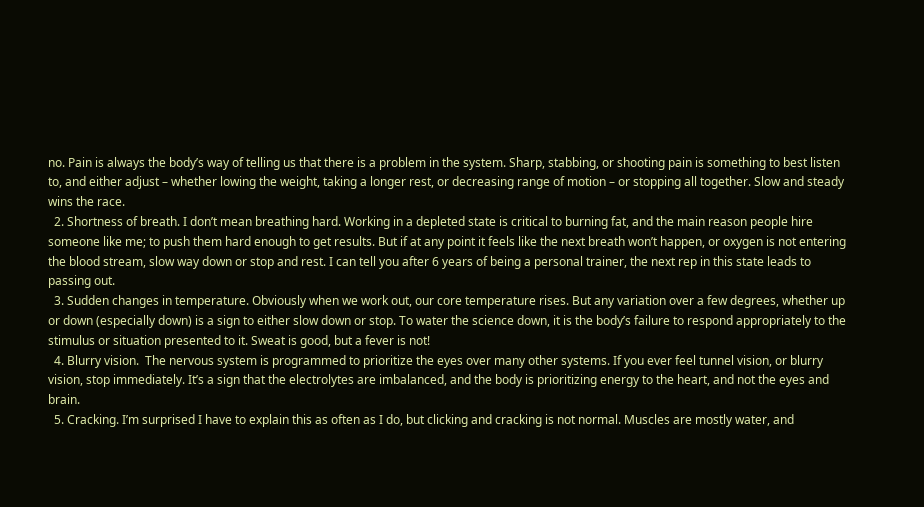no. Pain is always the body’s way of telling us that there is a problem in the system. Sharp, stabbing, or shooting pain is something to best listen to, and either adjust – whether lowing the weight, taking a longer rest, or decreasing range of motion – or stopping all together. Slow and steady wins the race.
  2. Shortness of breath. I don’t mean breathing hard. Working in a depleted state is critical to burning fat, and the main reason people hire someone like me; to push them hard enough to get results. But if at any point it feels like the next breath won’t happen, or oxygen is not entering the blood stream, slow way down or stop and rest. I can tell you after 6 years of being a personal trainer, the next rep in this state leads to passing out.
  3. Sudden changes in temperature. Obviously when we work out, our core temperature rises. But any variation over a few degrees, whether up or down (especially down) is a sign to either slow down or stop. To water the science down, it is the body’s failure to respond appropriately to the stimulus or situation presented to it. Sweat is good, but a fever is not!
  4. Blurry vision.  The nervous system is programmed to prioritize the eyes over many other systems. If you ever feel tunnel vision, or blurry vision, stop immediately. It’s a sign that the electrolytes are imbalanced, and the body is prioritizing energy to the heart, and not the eyes and brain.
  5. Cracking. I’m surprised I have to explain this as often as I do, but clicking and cracking is not normal. Muscles are mostly water, and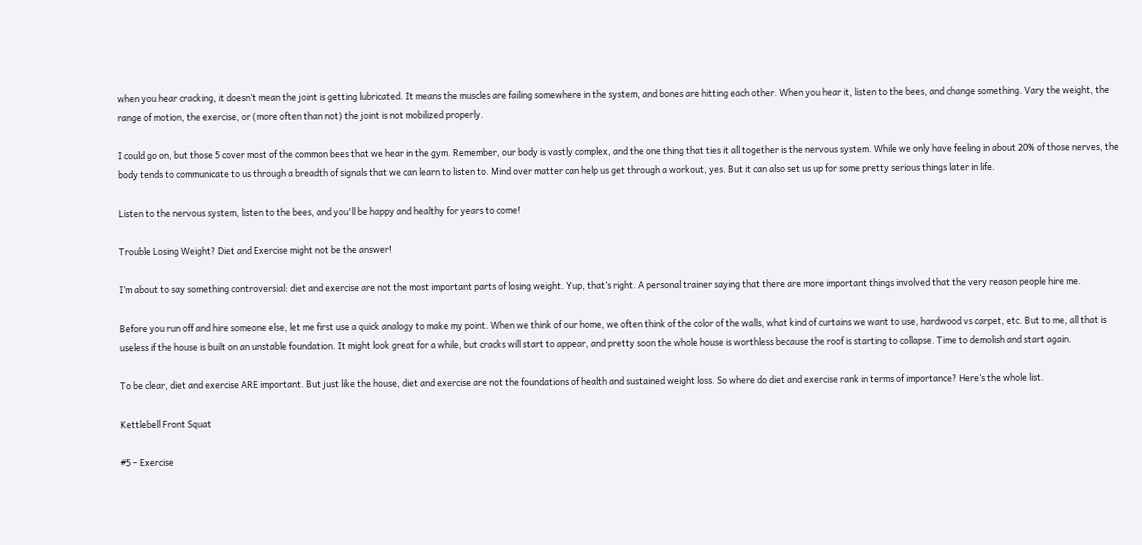when you hear cracking, it doesn’t mean the joint is getting lubricated. It means the muscles are failing somewhere in the system, and bones are hitting each other. When you hear it, listen to the bees, and change something. Vary the weight, the range of motion, the exercise, or (more often than not) the joint is not mobilized properly.

I could go on, but those 5 cover most of the common bees that we hear in the gym. Remember, our body is vastly complex, and the one thing that ties it all together is the nervous system. While we only have feeling in about 20% of those nerves, the body tends to communicate to us through a breadth of signals that we can learn to listen to. Mind over matter can help us get through a workout, yes. But it can also set us up for some pretty serious things later in life.

Listen to the nervous system, listen to the bees, and you'll be happy and healthy for years to come!

Trouble Losing Weight? Diet and Exercise might not be the answer!

I’m about to say something controversial: diet and exercise are not the most important parts of losing weight. Yup, that’s right. A personal trainer saying that there are more important things involved that the very reason people hire me.

Before you run off and hire someone else, let me first use a quick analogy to make my point. When we think of our home, we often think of the color of the walls, what kind of curtains we want to use, hardwood vs carpet, etc. But to me, all that is useless if the house is built on an unstable foundation. It might look great for a while, but cracks will start to appear, and pretty soon the whole house is worthless because the roof is starting to collapse. Time to demolish and start again.

To be clear, diet and exercise ARE important. But just like the house, diet and exercise are not the foundations of health and sustained weight loss. So where do diet and exercise rank in terms of importance? Here’s the whole list.

Kettlebell Front Squat

#5 – Exercise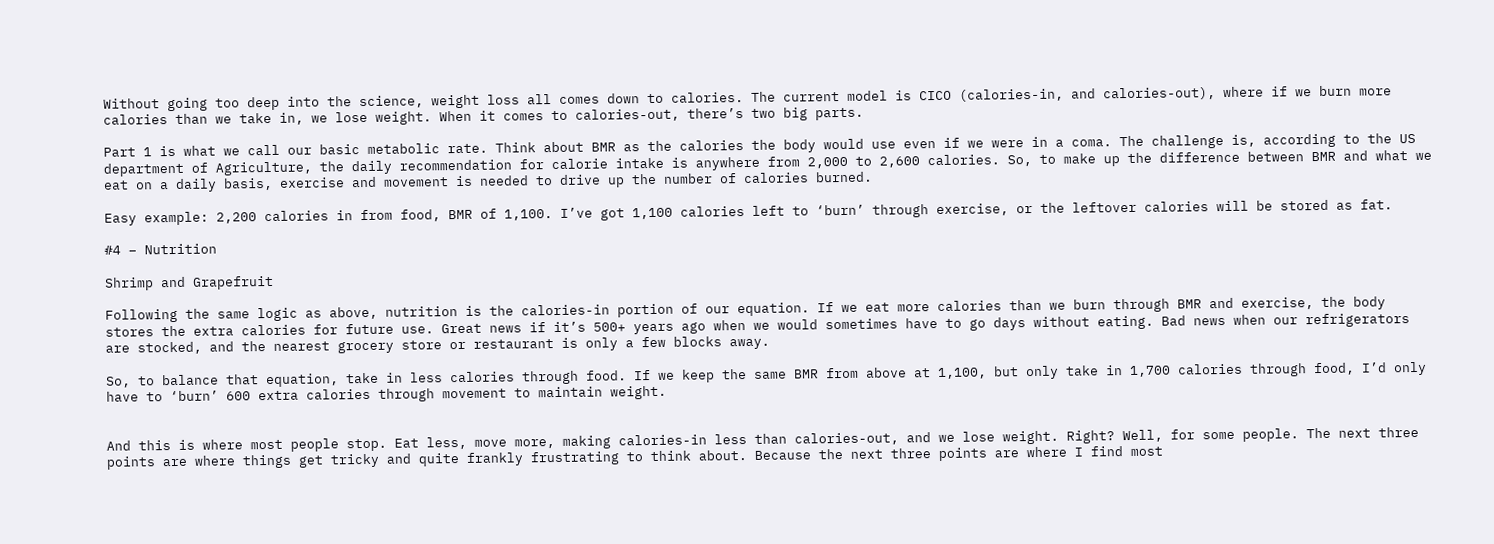Without going too deep into the science, weight loss all comes down to calories. The current model is CICO (calories-in, and calories-out), where if we burn more calories than we take in, we lose weight. When it comes to calories-out, there’s two big parts.

Part 1 is what we call our basic metabolic rate. Think about BMR as the calories the body would use even if we were in a coma. The challenge is, according to the US department of Agriculture, the daily recommendation for calorie intake is anywhere from 2,000 to 2,600 calories. So, to make up the difference between BMR and what we eat on a daily basis, exercise and movement is needed to drive up the number of calories burned.

Easy example: 2,200 calories in from food, BMR of 1,100. I’ve got 1,100 calories left to ‘burn’ through exercise, or the leftover calories will be stored as fat.

#4 – Nutrition

Shrimp and Grapefruit

Following the same logic as above, nutrition is the calories-in portion of our equation. If we eat more calories than we burn through BMR and exercise, the body stores the extra calories for future use. Great news if it’s 500+ years ago when we would sometimes have to go days without eating. Bad news when our refrigerators are stocked, and the nearest grocery store or restaurant is only a few blocks away.

So, to balance that equation, take in less calories through food. If we keep the same BMR from above at 1,100, but only take in 1,700 calories through food, I’d only have to ‘burn’ 600 extra calories through movement to maintain weight.


And this is where most people stop. Eat less, move more, making calories-in less than calories-out, and we lose weight. Right? Well, for some people. The next three points are where things get tricky and quite frankly frustrating to think about. Because the next three points are where I find most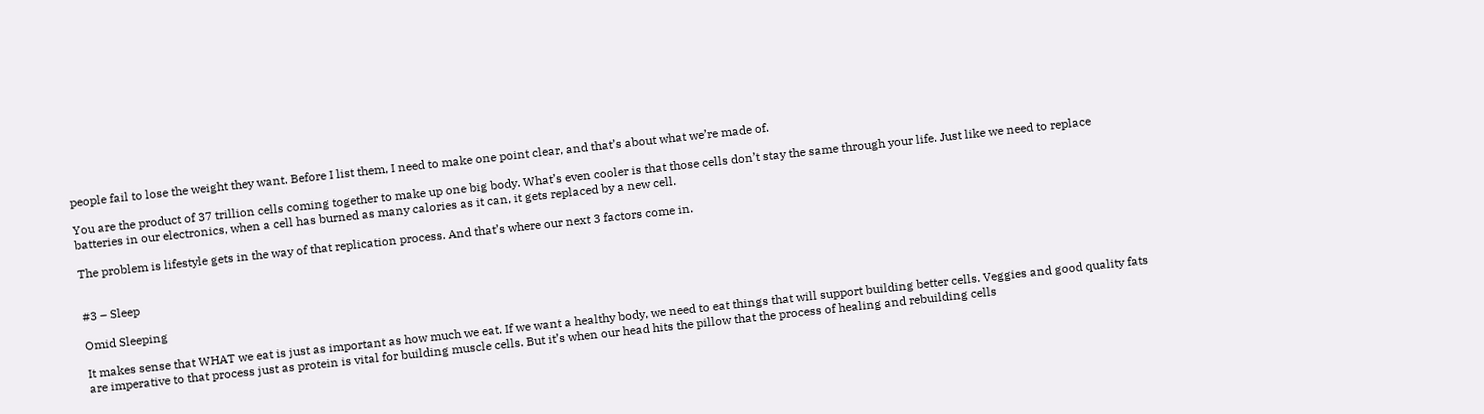people fail to lose the weight they want. Before I list them, I need to make one point clear, and that’s about what we’re made of.

You are the product of 37 trillion cells coming together to make up one big body. What’s even cooler is that those cells don’t stay the same through your life. Just like we need to replace batteries in our electronics, when a cell has burned as many calories as it can, it gets replaced by a new cell.

The problem is lifestyle gets in the way of that replication process. And that’s where our next 3 factors come in.


#3 – Sleep

Omid Sleeping

It makes sense that WHAT we eat is just as important as how much we eat. If we want a healthy body, we need to eat things that will support building better cells. Veggies and good quality fats are imperative to that process just as protein is vital for building muscle cells. But it’s when our head hits the pillow that the process of healing and rebuilding cells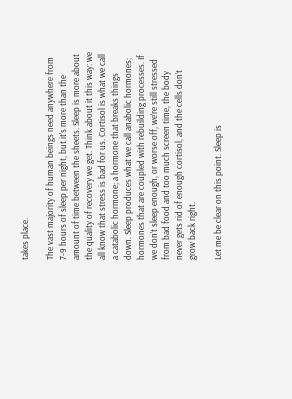takes place.

The vast majority of human beings need anywhere from 7-9 hours of sleep per night, but it’s more than the amount of time between the sheets. Sleep is more about the quality of recovery we get. Think about it this way: we all know that stress is bad for us. Cortisol is what we call a catabolic hormone; a hormone that breaks things down. Sleep produces what we call anabolic hormones; hormones that are coupled with rebuilding processes. If we don’t sleep enough, or worse off, we’re still stressed from bad food and too much screen time, the body never gets rid of enough cortisol, and the cells don’t grow back right.

Let me be clear on this point. Sleep is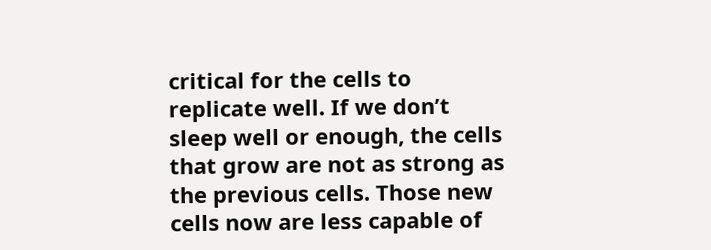critical for the cells to replicate well. If we don’t sleep well or enough, the cells that grow are not as strong as the previous cells. Those new cells now are less capable of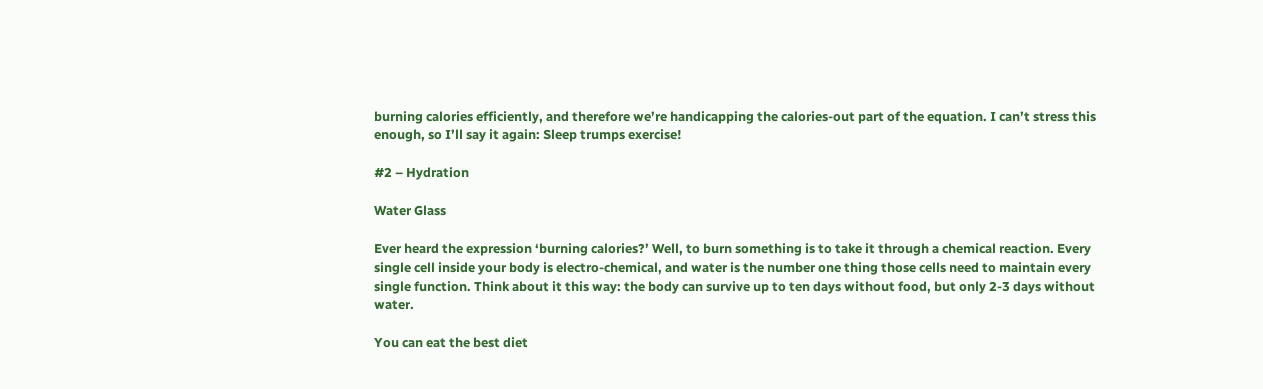burning calories efficiently, and therefore we’re handicapping the calories-out part of the equation. I can’t stress this enough, so I’ll say it again: Sleep trumps exercise!

#2 – Hydration

Water Glass

Ever heard the expression ‘burning calories?’ Well, to burn something is to take it through a chemical reaction. Every single cell inside your body is electro-chemical, and water is the number one thing those cells need to maintain every single function. Think about it this way: the body can survive up to ten days without food, but only 2-3 days without water.

You can eat the best diet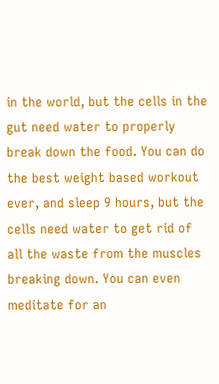in the world, but the cells in the gut need water to properly break down the food. You can do the best weight based workout ever, and sleep 9 hours, but the cells need water to get rid of all the waste from the muscles breaking down. You can even meditate for an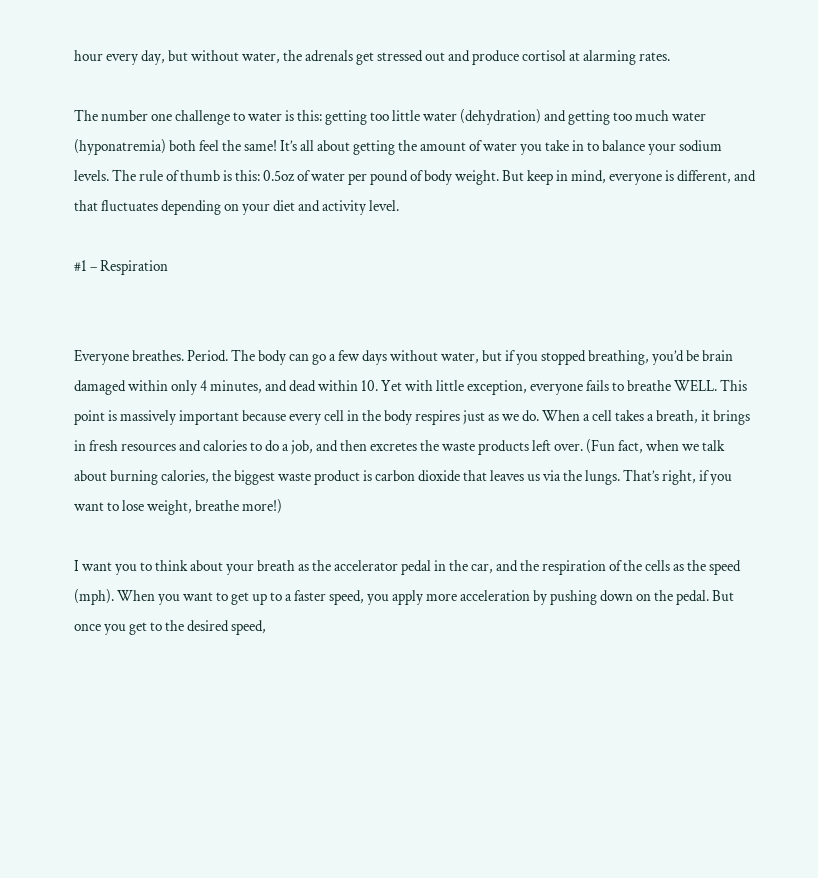hour every day, but without water, the adrenals get stressed out and produce cortisol at alarming rates.

The number one challenge to water is this: getting too little water (dehydration) and getting too much water (hyponatremia) both feel the same! It’s all about getting the amount of water you take in to balance your sodium levels. The rule of thumb is this: 0.5oz of water per pound of body weight. But keep in mind, everyone is different, and that fluctuates depending on your diet and activity level.

#1 – Respiration


Everyone breathes. Period. The body can go a few days without water, but if you stopped breathing, you’d be brain damaged within only 4 minutes, and dead within 10. Yet with little exception, everyone fails to breathe WELL. This point is massively important because every cell in the body respires just as we do. When a cell takes a breath, it brings in fresh resources and calories to do a job, and then excretes the waste products left over. (Fun fact, when we talk about burning calories, the biggest waste product is carbon dioxide that leaves us via the lungs. That’s right, if you want to lose weight, breathe more!)

I want you to think about your breath as the accelerator pedal in the car, and the respiration of the cells as the speed (mph). When you want to get up to a faster speed, you apply more acceleration by pushing down on the pedal. But once you get to the desired speed,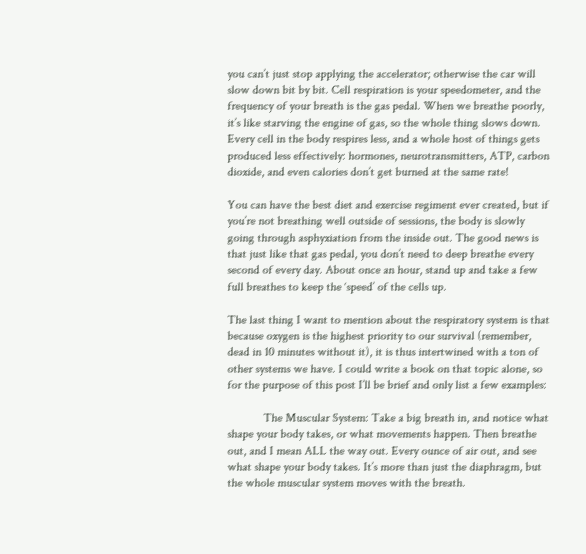you can’t just stop applying the accelerator; otherwise the car will slow down bit by bit. Cell respiration is your speedometer, and the frequency of your breath is the gas pedal. When we breathe poorly, it’s like starving the engine of gas, so the whole thing slows down. Every cell in the body respires less, and a whole host of things gets produced less effectively: hormones, neurotransmitters, ATP, carbon dioxide, and even calories don’t get burned at the same rate!

You can have the best diet and exercise regiment ever created, but if you’re not breathing well outside of sessions, the body is slowly going through asphyxiation from the inside out. The good news is that just like that gas pedal, you don’t need to deep breathe every second of every day. About once an hour, stand up and take a few full breathes to keep the ‘speed’ of the cells up.

The last thing I want to mention about the respiratory system is that because oxygen is the highest priority to our survival (remember, dead in 10 minutes without it), it is thus intertwined with a ton of other systems we have. I could write a book on that topic alone, so for the purpose of this post I’ll be brief and only list a few examples:

            The Muscular System: Take a big breath in, and notice what shape your body takes, or what movements happen. Then breathe out, and I mean ALL the way out. Every ounce of air out, and see what shape your body takes. It’s more than just the diaphragm, but the whole muscular system moves with the breath.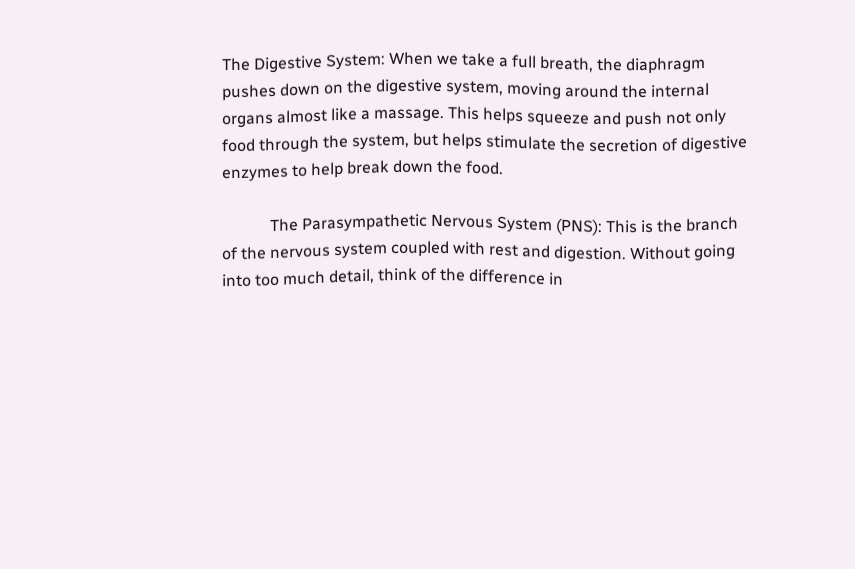The Digestive System: When we take a full breath, the diaphragm pushes down on the digestive system, moving around the internal organs almost like a massage. This helps squeeze and push not only food through the system, but helps stimulate the secretion of digestive enzymes to help break down the food.

            The Parasympathetic Nervous System (PNS): This is the branch of the nervous system coupled with rest and digestion. Without going into too much detail, think of the difference in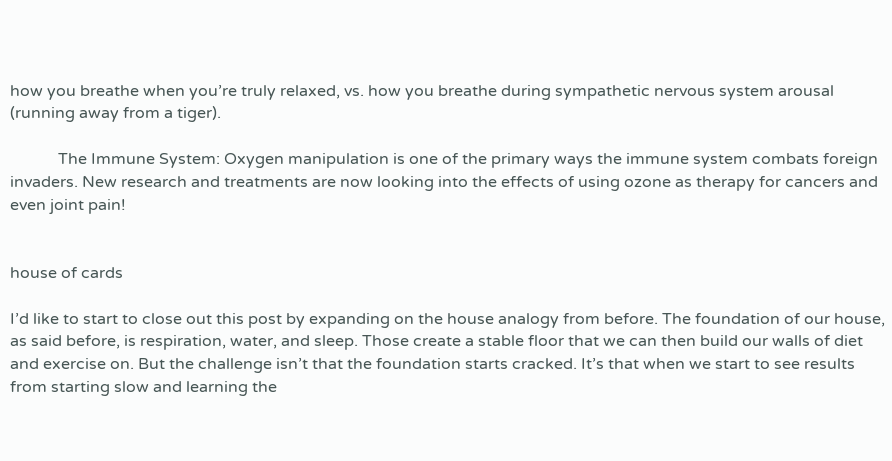how you breathe when you’re truly relaxed, vs. how you breathe during sympathetic nervous system arousal (running away from a tiger).

            The Immune System: Oxygen manipulation is one of the primary ways the immune system combats foreign invaders. New research and treatments are now looking into the effects of using ozone as therapy for cancers and even joint pain!


house of cards

I’d like to start to close out this post by expanding on the house analogy from before. The foundation of our house, as said before, is respiration, water, and sleep. Those create a stable floor that we can then build our walls of diet and exercise on. But the challenge isn’t that the foundation starts cracked. It’s that when we start to see results from starting slow and learning the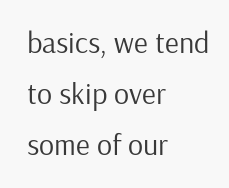basics, we tend to skip over some of our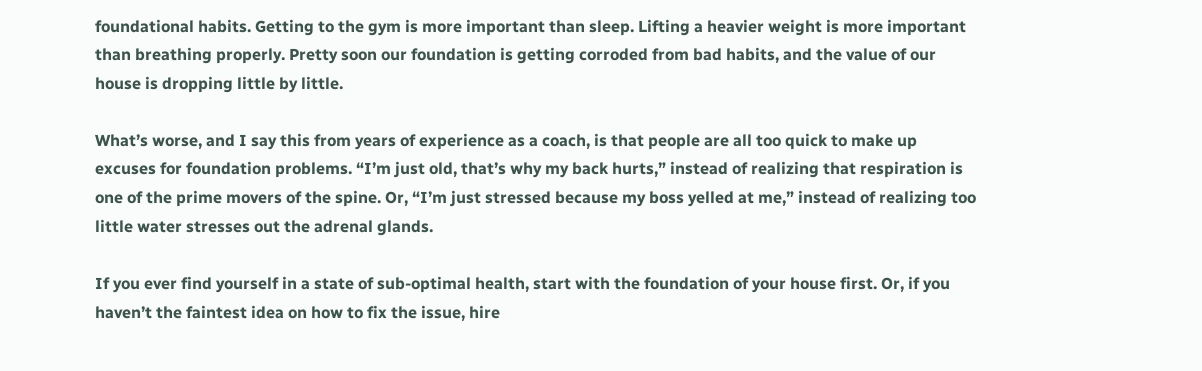foundational habits. Getting to the gym is more important than sleep. Lifting a heavier weight is more important than breathing properly. Pretty soon our foundation is getting corroded from bad habits, and the value of our house is dropping little by little.

What’s worse, and I say this from years of experience as a coach, is that people are all too quick to make up excuses for foundation problems. “I’m just old, that’s why my back hurts,” instead of realizing that respiration is one of the prime movers of the spine. Or, “I’m just stressed because my boss yelled at me,” instead of realizing too little water stresses out the adrenal glands.

If you ever find yourself in a state of sub-optimal health, start with the foundation of your house first. Or, if you haven’t the faintest idea on how to fix the issue, hire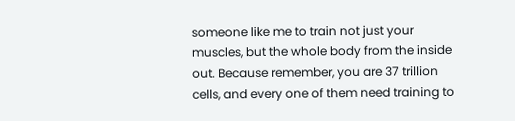someone like me to train not just your muscles, but the whole body from the inside out. Because remember, you are 37 trillion cells, and every one of them need training to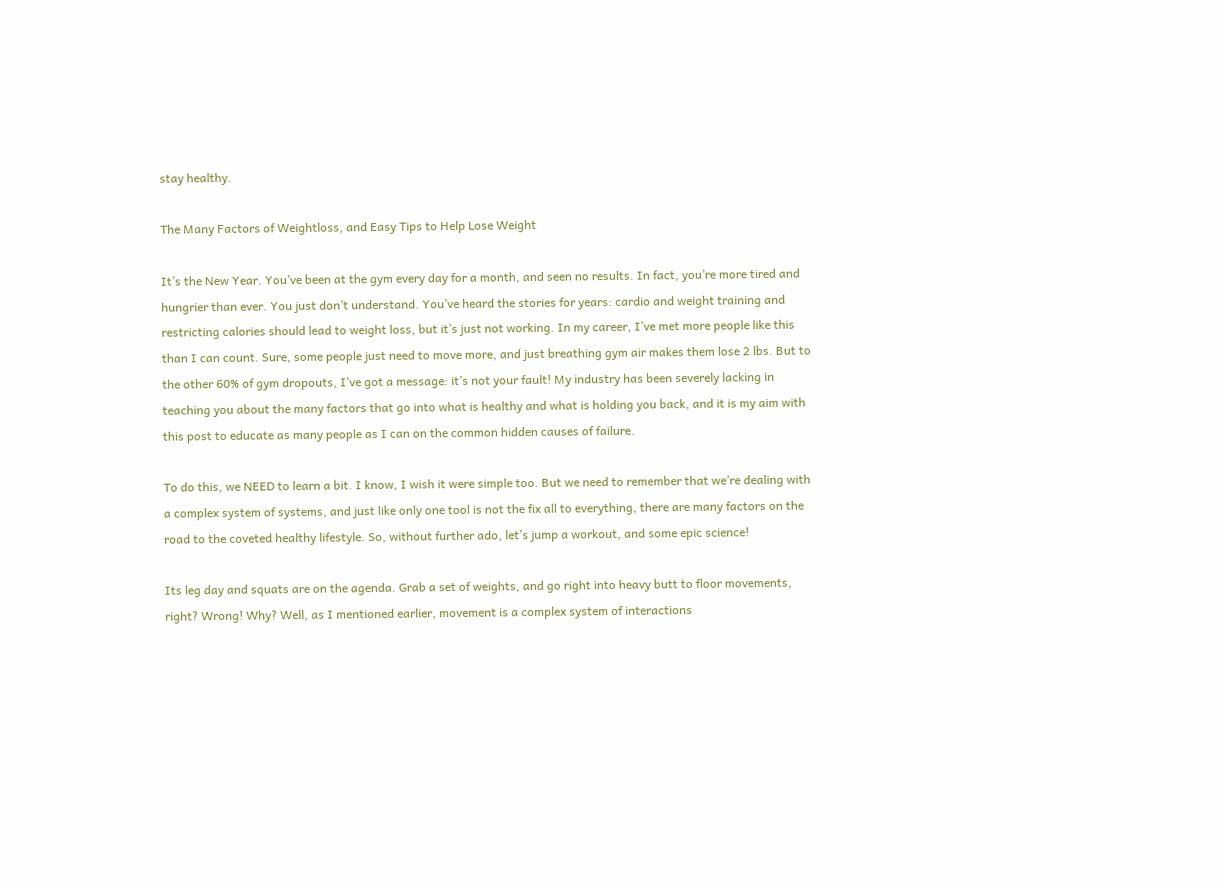stay healthy.

The Many Factors of Weightloss, and Easy Tips to Help Lose Weight

It’s the New Year. You’ve been at the gym every day for a month, and seen no results. In fact, you’re more tired and hungrier than ever. You just don’t understand. You’ve heard the stories for years: cardio and weight training and restricting calories should lead to weight loss, but it’s just not working. In my career, I’ve met more people like this than I can count. Sure, some people just need to move more, and just breathing gym air makes them lose 2 lbs. But to the other 60% of gym dropouts, I’ve got a message: it’s not your fault! My industry has been severely lacking in teaching you about the many factors that go into what is healthy and what is holding you back, and it is my aim with this post to educate as many people as I can on the common hidden causes of failure.

To do this, we NEED to learn a bit. I know, I wish it were simple too. But we need to remember that we’re dealing with a complex system of systems, and just like only one tool is not the fix all to everything, there are many factors on the road to the coveted healthy lifestyle. So, without further ado, let’s jump a workout, and some epic science!

Its leg day and squats are on the agenda. Grab a set of weights, and go right into heavy butt to floor movements, right? Wrong! Why? Well, as I mentioned earlier, movement is a complex system of interactions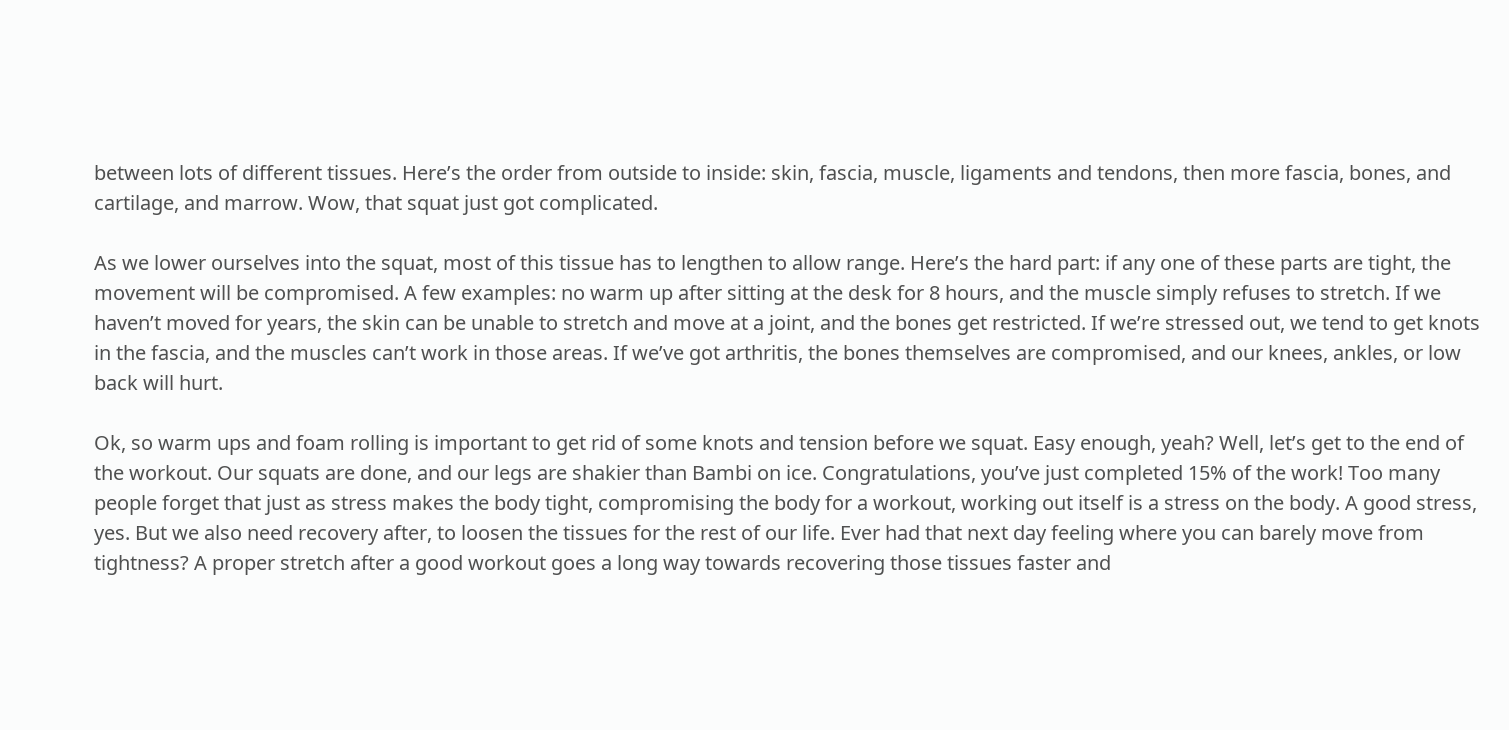between lots of different tissues. Here’s the order from outside to inside: skin, fascia, muscle, ligaments and tendons, then more fascia, bones, and cartilage, and marrow. Wow, that squat just got complicated.

As we lower ourselves into the squat, most of this tissue has to lengthen to allow range. Here’s the hard part: if any one of these parts are tight, the movement will be compromised. A few examples: no warm up after sitting at the desk for 8 hours, and the muscle simply refuses to stretch. If we haven’t moved for years, the skin can be unable to stretch and move at a joint, and the bones get restricted. If we’re stressed out, we tend to get knots in the fascia, and the muscles can’t work in those areas. If we’ve got arthritis, the bones themselves are compromised, and our knees, ankles, or low back will hurt.

Ok, so warm ups and foam rolling is important to get rid of some knots and tension before we squat. Easy enough, yeah? Well, let’s get to the end of the workout. Our squats are done, and our legs are shakier than Bambi on ice. Congratulations, you’ve just completed 15% of the work! Too many people forget that just as stress makes the body tight, compromising the body for a workout, working out itself is a stress on the body. A good stress, yes. But we also need recovery after, to loosen the tissues for the rest of our life. Ever had that next day feeling where you can barely move from tightness? A proper stretch after a good workout goes a long way towards recovering those tissues faster and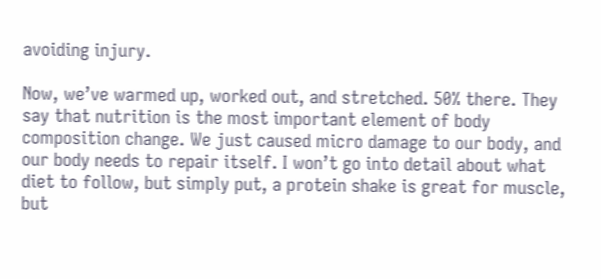avoiding injury.

Now, we’ve warmed up, worked out, and stretched. 50% there. They say that nutrition is the most important element of body composition change. We just caused micro damage to our body, and our body needs to repair itself. I won’t go into detail about what diet to follow, but simply put, a protein shake is great for muscle, but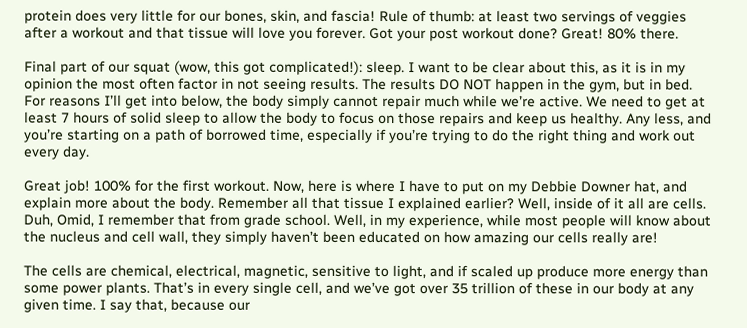protein does very little for our bones, skin, and fascia! Rule of thumb: at least two servings of veggies after a workout and that tissue will love you forever. Got your post workout done? Great! 80% there.

Final part of our squat (wow, this got complicated!): sleep. I want to be clear about this, as it is in my opinion the most often factor in not seeing results. The results DO NOT happen in the gym, but in bed. For reasons I’ll get into below, the body simply cannot repair much while we’re active. We need to get at least 7 hours of solid sleep to allow the body to focus on those repairs and keep us healthy. Any less, and you’re starting on a path of borrowed time, especially if you’re trying to do the right thing and work out every day.

Great job! 100% for the first workout. Now, here is where I have to put on my Debbie Downer hat, and explain more about the body. Remember all that tissue I explained earlier? Well, inside of it all are cells. Duh, Omid, I remember that from grade school. Well, in my experience, while most people will know about the nucleus and cell wall, they simply haven’t been educated on how amazing our cells really are!

The cells are chemical, electrical, magnetic, sensitive to light, and if scaled up produce more energy than some power plants. That’s in every single cell, and we’ve got over 35 trillion of these in our body at any given time. I say that, because our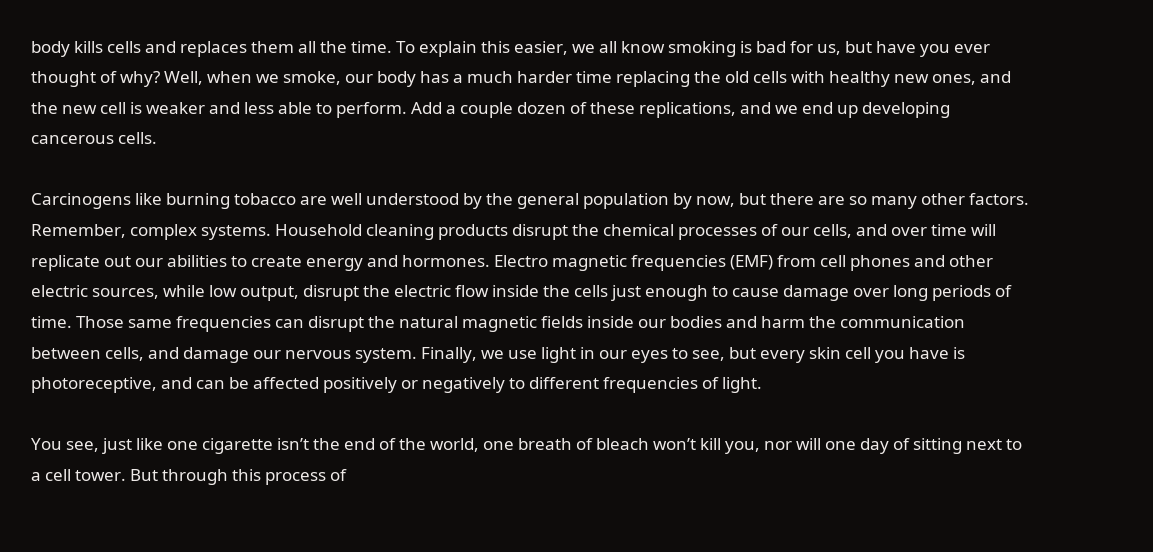body kills cells and replaces them all the time. To explain this easier, we all know smoking is bad for us, but have you ever thought of why? Well, when we smoke, our body has a much harder time replacing the old cells with healthy new ones, and the new cell is weaker and less able to perform. Add a couple dozen of these replications, and we end up developing cancerous cells.

Carcinogens like burning tobacco are well understood by the general population by now, but there are so many other factors. Remember, complex systems. Household cleaning products disrupt the chemical processes of our cells, and over time will replicate out our abilities to create energy and hormones. Electro magnetic frequencies (EMF) from cell phones and other electric sources, while low output, disrupt the electric flow inside the cells just enough to cause damage over long periods of time. Those same frequencies can disrupt the natural magnetic fields inside our bodies and harm the communication between cells, and damage our nervous system. Finally, we use light in our eyes to see, but every skin cell you have is photoreceptive, and can be affected positively or negatively to different frequencies of light.

You see, just like one cigarette isn’t the end of the world, one breath of bleach won’t kill you, nor will one day of sitting next to a cell tower. But through this process of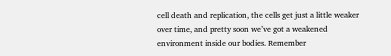cell death and replication, the cells get just a little weaker over time, and pretty soon we’ve got a weakened environment inside our bodies. Remember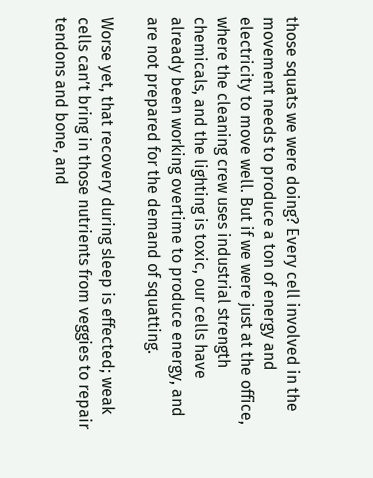those squats we were doing? Every cell involved in the movement needs to produce a ton of energy and electricity to move well. But if we were just at the office, where the cleaning crew uses industrial strength chemicals, and the lighting is toxic, our cells have already been working overtime to produce energy, and are not prepared for the demand of squatting.

Worse yet, that recovery during sleep is effected; weak cells can’t bring in those nutrients from veggies to repair tendons and bone, and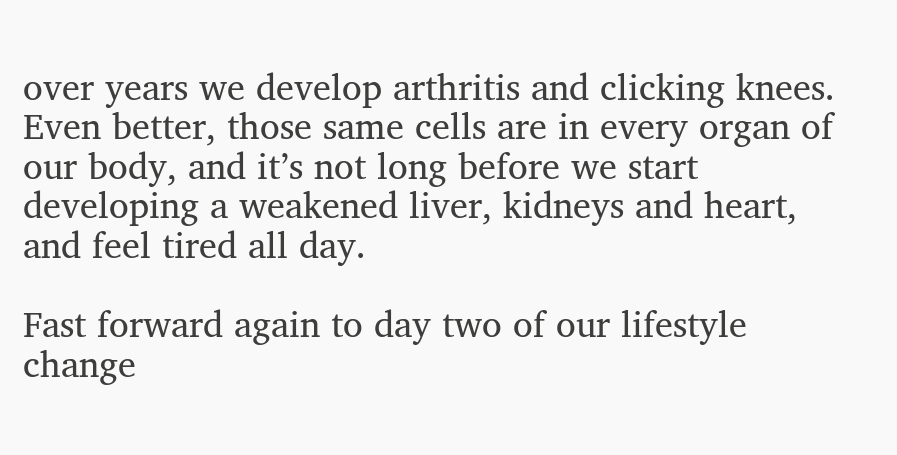over years we develop arthritis and clicking knees. Even better, those same cells are in every organ of our body, and it’s not long before we start developing a weakened liver, kidneys and heart, and feel tired all day.

Fast forward again to day two of our lifestyle change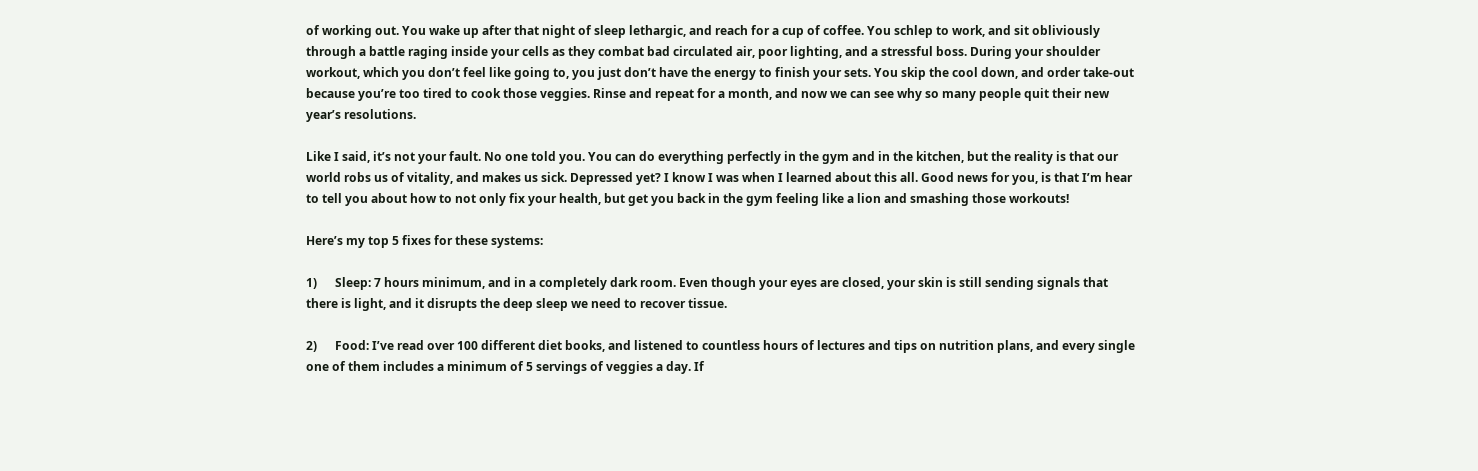of working out. You wake up after that night of sleep lethargic, and reach for a cup of coffee. You schlep to work, and sit obliviously through a battle raging inside your cells as they combat bad circulated air, poor lighting, and a stressful boss. During your shoulder workout, which you don’t feel like going to, you just don’t have the energy to finish your sets. You skip the cool down, and order take-out because you’re too tired to cook those veggies. Rinse and repeat for a month, and now we can see why so many people quit their new year’s resolutions.

Like I said, it’s not your fault. No one told you. You can do everything perfectly in the gym and in the kitchen, but the reality is that our world robs us of vitality, and makes us sick. Depressed yet? I know I was when I learned about this all. Good news for you, is that I’m hear to tell you about how to not only fix your health, but get you back in the gym feeling like a lion and smashing those workouts!

Here’s my top 5 fixes for these systems:

1)      Sleep: 7 hours minimum, and in a completely dark room. Even though your eyes are closed, your skin is still sending signals that there is light, and it disrupts the deep sleep we need to recover tissue.

2)      Food: I’ve read over 100 different diet books, and listened to countless hours of lectures and tips on nutrition plans, and every single one of them includes a minimum of 5 servings of veggies a day. If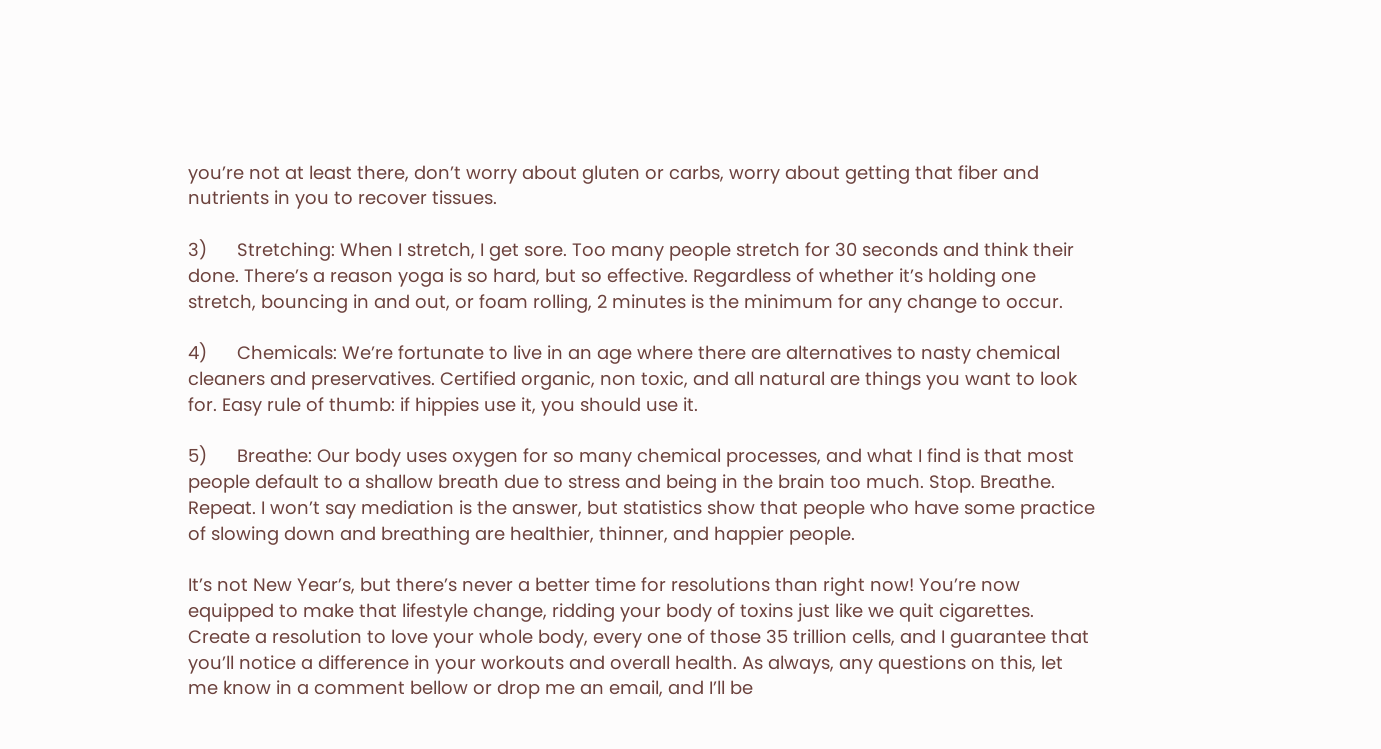you’re not at least there, don’t worry about gluten or carbs, worry about getting that fiber and nutrients in you to recover tissues.

3)      Stretching: When I stretch, I get sore. Too many people stretch for 30 seconds and think their done. There’s a reason yoga is so hard, but so effective. Regardless of whether it’s holding one stretch, bouncing in and out, or foam rolling, 2 minutes is the minimum for any change to occur.

4)      Chemicals: We’re fortunate to live in an age where there are alternatives to nasty chemical cleaners and preservatives. Certified organic, non toxic, and all natural are things you want to look for. Easy rule of thumb: if hippies use it, you should use it.

5)      Breathe: Our body uses oxygen for so many chemical processes, and what I find is that most people default to a shallow breath due to stress and being in the brain too much. Stop. Breathe. Repeat. I won’t say mediation is the answer, but statistics show that people who have some practice of slowing down and breathing are healthier, thinner, and happier people.

It’s not New Year’s, but there’s never a better time for resolutions than right now! You’re now equipped to make that lifestyle change, ridding your body of toxins just like we quit cigarettes. Create a resolution to love your whole body, every one of those 35 trillion cells, and I guarantee that you’ll notice a difference in your workouts and overall health. As always, any questions on this, let me know in a comment bellow or drop me an email, and I’ll be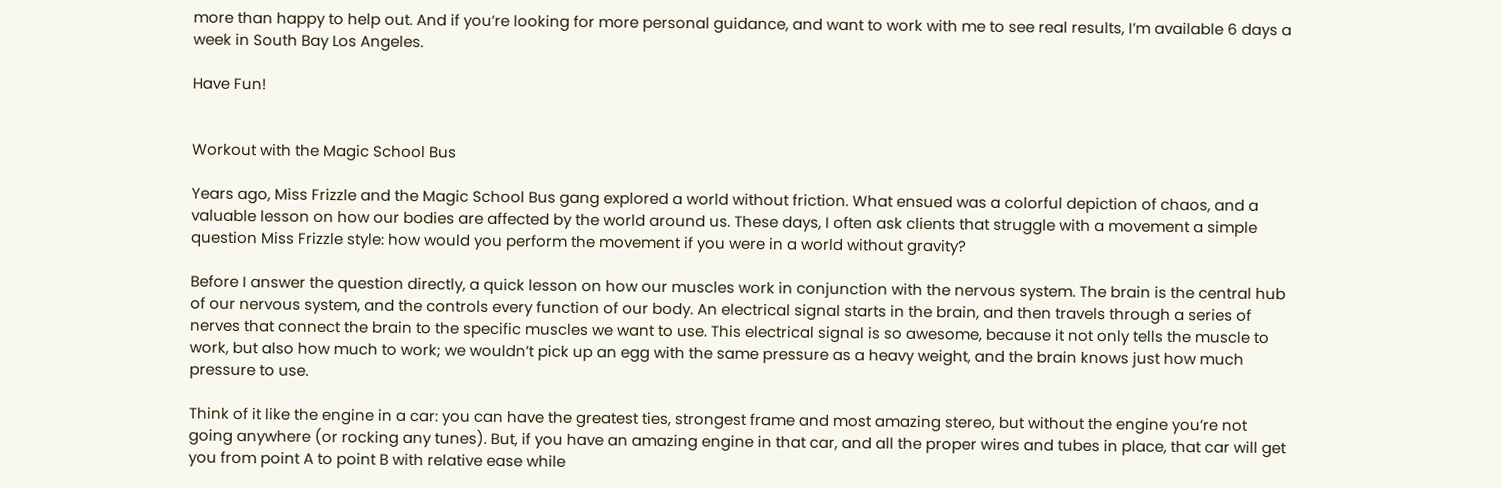more than happy to help out. And if you’re looking for more personal guidance, and want to work with me to see real results, I’m available 6 days a week in South Bay Los Angeles.

Have Fun!


Workout with the Magic School Bus

Years ago, Miss Frizzle and the Magic School Bus gang explored a world without friction. What ensued was a colorful depiction of chaos, and a valuable lesson on how our bodies are affected by the world around us. These days, I often ask clients that struggle with a movement a simple question Miss Frizzle style: how would you perform the movement if you were in a world without gravity?

Before I answer the question directly, a quick lesson on how our muscles work in conjunction with the nervous system. The brain is the central hub of our nervous system, and the controls every function of our body. An electrical signal starts in the brain, and then travels through a series of nerves that connect the brain to the specific muscles we want to use. This electrical signal is so awesome, because it not only tells the muscle to work, but also how much to work; we wouldn’t pick up an egg with the same pressure as a heavy weight, and the brain knows just how much pressure to use.

Think of it like the engine in a car: you can have the greatest ties, strongest frame and most amazing stereo, but without the engine you’re not going anywhere (or rocking any tunes). But, if you have an amazing engine in that car, and all the proper wires and tubes in place, that car will get you from point A to point B with relative ease while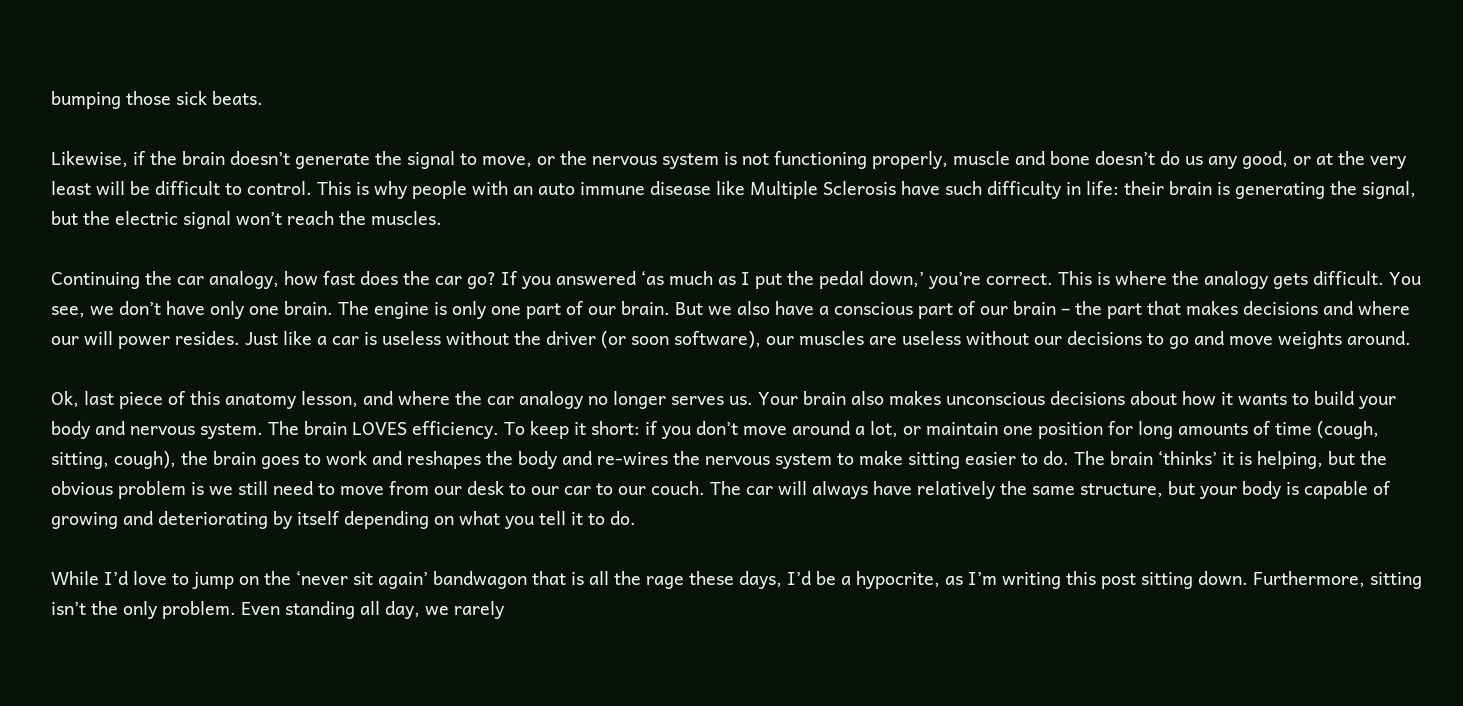bumping those sick beats.

Likewise, if the brain doesn’t generate the signal to move, or the nervous system is not functioning properly, muscle and bone doesn’t do us any good, or at the very least will be difficult to control. This is why people with an auto immune disease like Multiple Sclerosis have such difficulty in life: their brain is generating the signal, but the electric signal won’t reach the muscles.

Continuing the car analogy, how fast does the car go? If you answered ‘as much as I put the pedal down,’ you’re correct. This is where the analogy gets difficult. You see, we don’t have only one brain. The engine is only one part of our brain. But we also have a conscious part of our brain – the part that makes decisions and where our will power resides. Just like a car is useless without the driver (or soon software), our muscles are useless without our decisions to go and move weights around.

Ok, last piece of this anatomy lesson, and where the car analogy no longer serves us. Your brain also makes unconscious decisions about how it wants to build your body and nervous system. The brain LOVES efficiency. To keep it short: if you don’t move around a lot, or maintain one position for long amounts of time (cough, sitting, cough), the brain goes to work and reshapes the body and re-wires the nervous system to make sitting easier to do. The brain ‘thinks’ it is helping, but the obvious problem is we still need to move from our desk to our car to our couch. The car will always have relatively the same structure, but your body is capable of growing and deteriorating by itself depending on what you tell it to do.

While I’d love to jump on the ‘never sit again’ bandwagon that is all the rage these days, I’d be a hypocrite, as I’m writing this post sitting down. Furthermore, sitting isn’t the only problem. Even standing all day, we rarely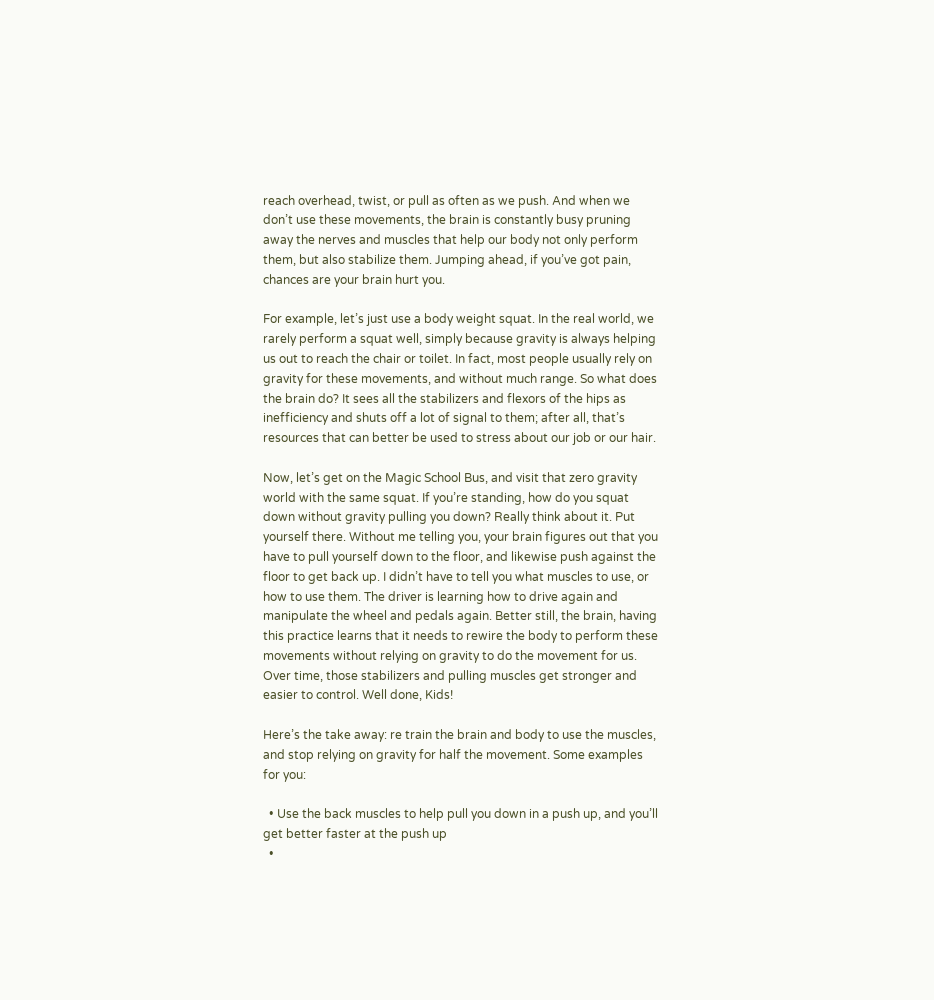reach overhead, twist, or pull as often as we push. And when we don’t use these movements, the brain is constantly busy pruning away the nerves and muscles that help our body not only perform them, but also stabilize them. Jumping ahead, if you’ve got pain, chances are your brain hurt you.

For example, let’s just use a body weight squat. In the real world, we rarely perform a squat well, simply because gravity is always helping us out to reach the chair or toilet. In fact, most people usually rely on gravity for these movements, and without much range. So what does the brain do? It sees all the stabilizers and flexors of the hips as inefficiency and shuts off a lot of signal to them; after all, that’s resources that can better be used to stress about our job or our hair.

Now, let’s get on the Magic School Bus, and visit that zero gravity world with the same squat. If you’re standing, how do you squat down without gravity pulling you down? Really think about it. Put yourself there. Without me telling you, your brain figures out that you have to pull yourself down to the floor, and likewise push against the floor to get back up. I didn’t have to tell you what muscles to use, or how to use them. The driver is learning how to drive again and manipulate the wheel and pedals again. Better still, the brain, having this practice learns that it needs to rewire the body to perform these movements without relying on gravity to do the movement for us. Over time, those stabilizers and pulling muscles get stronger and easier to control. Well done, Kids!

Here’s the take away: re train the brain and body to use the muscles, and stop relying on gravity for half the movement. Some examples for you:

  • Use the back muscles to help pull you down in a push up, and you’ll get better faster at the push up
  •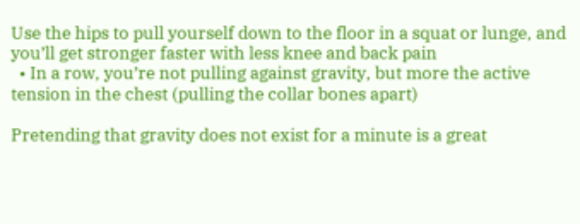Use the hips to pull yourself down to the floor in a squat or lunge, and you’ll get stronger faster with less knee and back pain
  • In a row, you’re not pulling against gravity, but more the active tension in the chest (pulling the collar bones apart)

Pretending that gravity does not exist for a minute is a great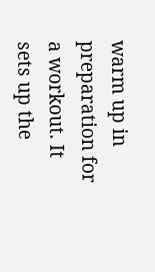warm up in preparation for a workout. It sets up the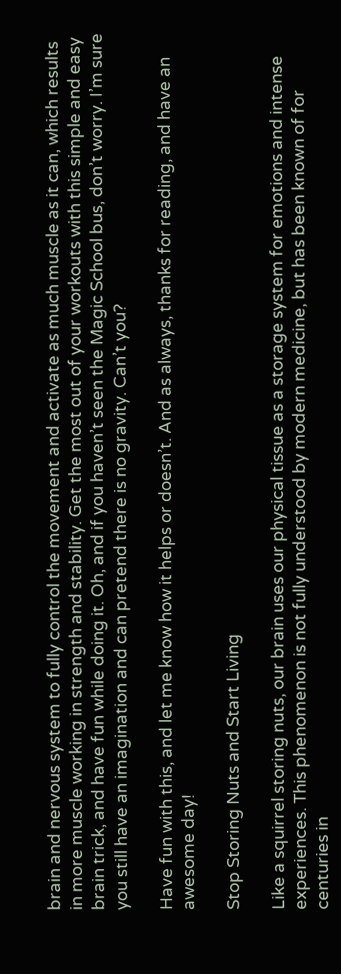brain and nervous system to fully control the movement and activate as much muscle as it can, which results in more muscle working in strength and stability. Get the most out of your workouts with this simple and easy brain trick, and have fun while doing it. Oh, and if you haven’t seen the Magic School bus, don’t worry. I’m sure you still have an imagination and can pretend there is no gravity. Can’t you?

Have fun with this, and let me know how it helps or doesn’t. And as always, thanks for reading, and have an awesome day!

Stop Storing Nuts and Start Living

Like a squirrel storing nuts, our brain uses our physical tissue as a storage system for emotions and intense experiences. This phenomenon is not fully understood by modern medicine, but has been known of for centuries in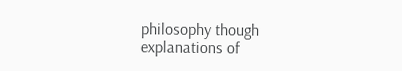philosophy though explanations of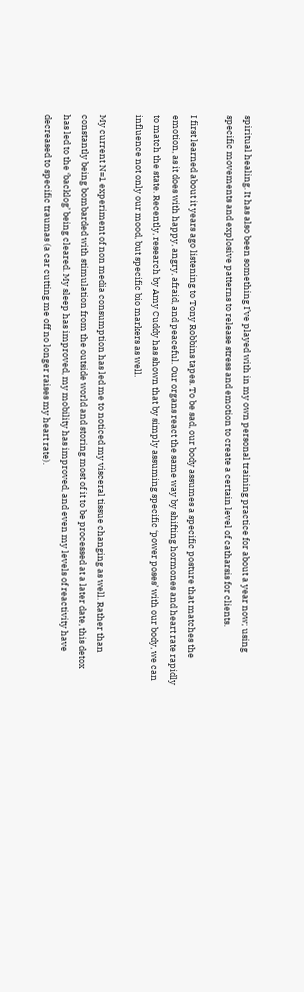spiritual healing. It has also been something I’ve played with in my own personal training practice for about a year now; using specific movements and explosive patterns to release stress and emotion to create a certain level of catharsis for clients.

I first learned about it years ago listening to Tony Robbins tapes. To be sad, our body assumes a specific posture that matches the emotion, as it does with happy, angry, afraid, and peaceful. Our organs react the same way by shifting hormones and heart rate rapidly to match the state. Recently, research by Amy Cuddy has shown that by simply assuming specific ‘power poses’ with our body, we can influence not only our mood, but specific bio markers as well.

My current N=1 experiment of non media consumption has led me to noticed my visceral tissue changing as well. Rather than constantly being bombarded with stimulation from the outside world and storing most of it to be processed at a later date, this detox has led to the ‘backlog’ being cleared. My sleep has improved, my mobility has improved, and even my levels of reactivity have decreased to specific traumas (a car cutting me off no longer raises my heart rate).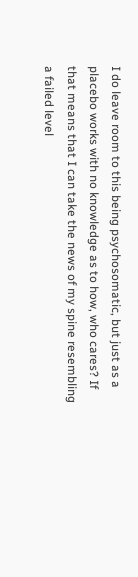I do leave room to this being psychosomatic, but just as a placebo works with no knowledge as to how, who cares? If that means that I can take the news of my spine resembling a failed level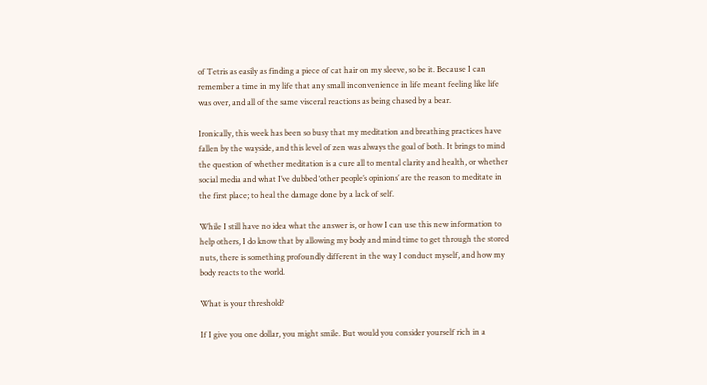of Tetris as easily as finding a piece of cat hair on my sleeve, so be it. Because I can remember a time in my life that any small inconvenience in life meant feeling like life was over, and all of the same visceral reactions as being chased by a bear.

Ironically, this week has been so busy that my meditation and breathing practices have fallen by the wayside, and this level of zen was always the goal of both. It brings to mind the question of whether meditation is a cure all to mental clarity and health, or whether social media and what I’ve dubbed ‘other people’s opinions’ are the reason to meditate in the first place; to heal the damage done by a lack of self.

While I still have no idea what the answer is, or how I can use this new information to help others, I do know that by allowing my body and mind time to get through the stored nuts, there is something profoundly different in the way I conduct myself, and how my body reacts to the world.

What is your threshold?

If I give you one dollar, you might smile. But would you consider yourself rich in a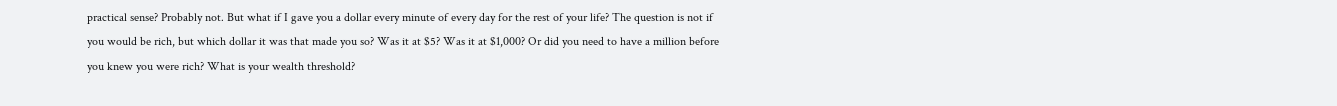practical sense? Probably not. But what if I gave you a dollar every minute of every day for the rest of your life? The question is not if you would be rich, but which dollar it was that made you so? Was it at $5? Was it at $1,000? Or did you need to have a million before you knew you were rich? What is your wealth threshold?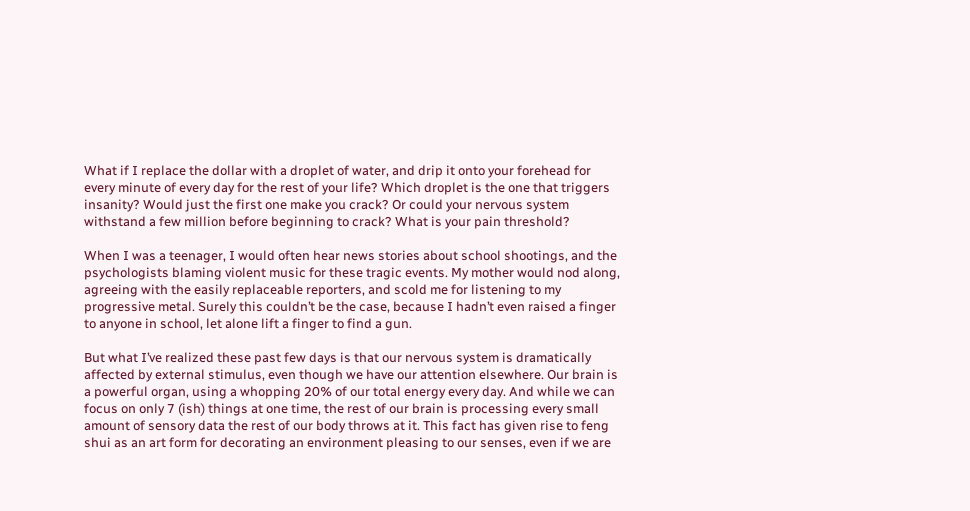What if I replace the dollar with a droplet of water, and drip it onto your forehead for every minute of every day for the rest of your life? Which droplet is the one that triggers insanity? Would just the first one make you crack? Or could your nervous system withstand a few million before beginning to crack? What is your pain threshold?

When I was a teenager, I would often hear news stories about school shootings, and the psychologists blaming violent music for these tragic events. My mother would nod along, agreeing with the easily replaceable reporters, and scold me for listening to my progressive metal. Surely this couldn’t be the case, because I hadn’t even raised a finger to anyone in school, let alone lift a finger to find a gun.

But what I’ve realized these past few days is that our nervous system is dramatically affected by external stimulus, even though we have our attention elsewhere. Our brain is a powerful organ, using a whopping 20% of our total energy every day. And while we can focus on only 7 (ish) things at one time, the rest of our brain is processing every small amount of sensory data the rest of our body throws at it. This fact has given rise to feng shui as an art form for decorating an environment pleasing to our senses, even if we are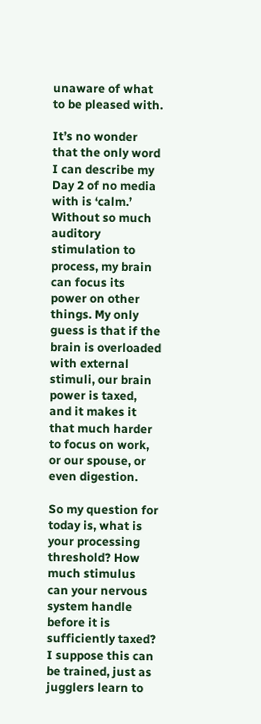unaware of what to be pleased with.

It’s no wonder that the only word I can describe my Day 2 of no media with is ‘calm.’ Without so much auditory stimulation to process, my brain can focus its power on other things. My only guess is that if the brain is overloaded with external stimuli, our brain power is taxed, and it makes it that much harder to focus on work, or our spouse, or even digestion.

So my question for today is, what is your processing threshold? How much stimulus can your nervous system handle before it is sufficiently taxed? I suppose this can be trained, just as jugglers learn to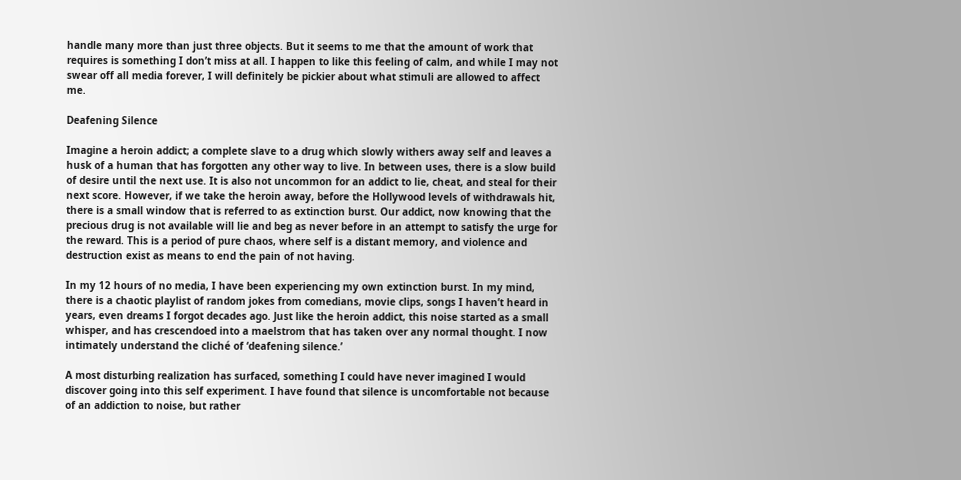handle many more than just three objects. But it seems to me that the amount of work that requires is something I don’t miss at all. I happen to like this feeling of calm, and while I may not swear off all media forever, I will definitely be pickier about what stimuli are allowed to affect me.

Deafening Silence

Imagine a heroin addict; a complete slave to a drug which slowly withers away self and leaves a husk of a human that has forgotten any other way to live. In between uses, there is a slow build of desire until the next use. It is also not uncommon for an addict to lie, cheat, and steal for their next score. However, if we take the heroin away, before the Hollywood levels of withdrawals hit, there is a small window that is referred to as extinction burst. Our addict, now knowing that the precious drug is not available will lie and beg as never before in an attempt to satisfy the urge for the reward. This is a period of pure chaos, where self is a distant memory, and violence and destruction exist as means to end the pain of not having.

In my 12 hours of no media, I have been experiencing my own extinction burst. In my mind, there is a chaotic playlist of random jokes from comedians, movie clips, songs I haven’t heard in years, even dreams I forgot decades ago. Just like the heroin addict, this noise started as a small whisper, and has crescendoed into a maelstrom that has taken over any normal thought. I now intimately understand the cliché of ‘deafening silence.’

A most disturbing realization has surfaced, something I could have never imagined I would discover going into this self experiment. I have found that silence is uncomfortable not because of an addiction to noise, but rather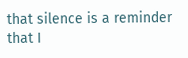that silence is a reminder that I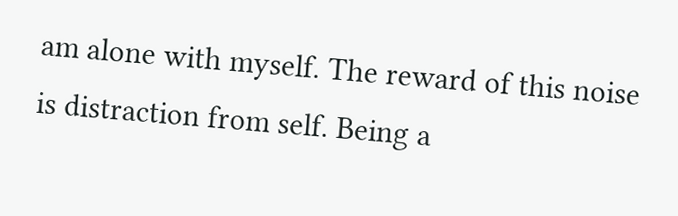am alone with myself. The reward of this noise is distraction from self. Being a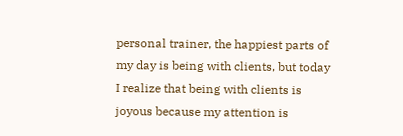personal trainer, the happiest parts of my day is being with clients, but today I realize that being with clients is joyous because my attention is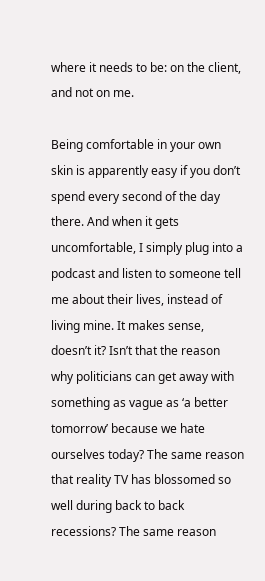where it needs to be: on the client, and not on me.

Being comfortable in your own skin is apparently easy if you don’t spend every second of the day there. And when it gets uncomfortable, I simply plug into a podcast and listen to someone tell me about their lives, instead of living mine. It makes sense, doesn’t it? Isn’t that the reason why politicians can get away with something as vague as ‘a better tomorrow’ because we hate ourselves today? The same reason that reality TV has blossomed so well during back to back recessions? The same reason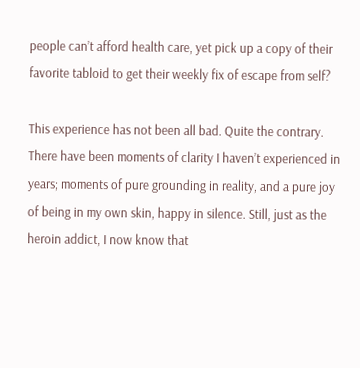people can’t afford health care, yet pick up a copy of their favorite tabloid to get their weekly fix of escape from self?

This experience has not been all bad. Quite the contrary. There have been moments of clarity I haven’t experienced in years; moments of pure grounding in reality, and a pure joy of being in my own skin, happy in silence. Still, just as the heroin addict, I now know that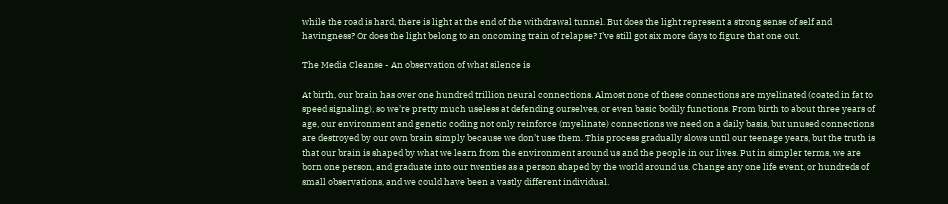while the road is hard, there is light at the end of the withdrawal tunnel. But does the light represent a strong sense of self and havingness? Or does the light belong to an oncoming train of relapse? I’ve still got six more days to figure that one out.

The Media Cleanse - An observation of what silence is

At birth, our brain has over one hundred trillion neural connections. Almost none of these connections are myelinated (coated in fat to speed signaling), so we’re pretty much useless at defending ourselves, or even basic bodily functions. From birth to about three years of age, our environment and genetic coding not only reinforce (myelinate) connections we need on a daily basis, but unused connections are destroyed by our own brain simply because we don’t use them. This process gradually slows until our teenage years, but the truth is that our brain is shaped by what we learn from the environment around us and the people in our lives. Put in simpler terms, we are born one person, and graduate into our twenties as a person shaped by the world around us. Change any one life event, or hundreds of small observations, and we could have been a vastly different individual.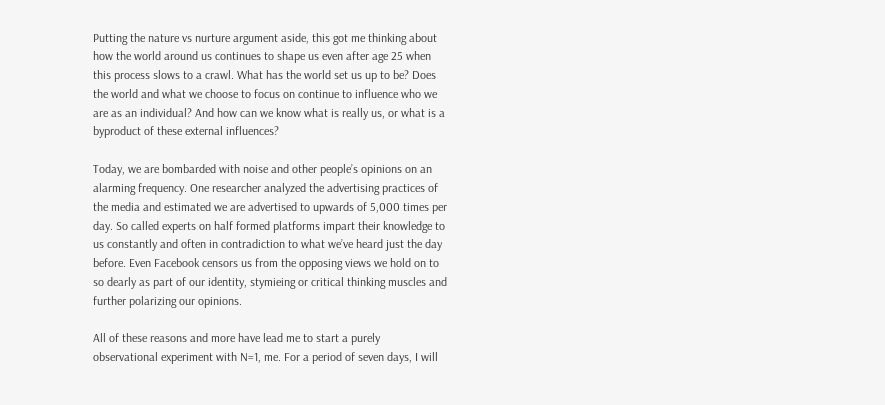Putting the nature vs nurture argument aside, this got me thinking about how the world around us continues to shape us even after age 25 when this process slows to a crawl. What has the world set us up to be? Does the world and what we choose to focus on continue to influence who we are as an individual? And how can we know what is really us, or what is a byproduct of these external influences?

Today, we are bombarded with noise and other people’s opinions on an alarming frequency. One researcher analyzed the advertising practices of the media and estimated we are advertised to upwards of 5,000 times per day. So called experts on half formed platforms impart their knowledge to us constantly and often in contradiction to what we’ve heard just the day before. Even Facebook censors us from the opposing views we hold on to so dearly as part of our identity, stymieing or critical thinking muscles and further polarizing our opinions.

All of these reasons and more have lead me to start a purely observational experiment with N=1, me. For a period of seven days, I will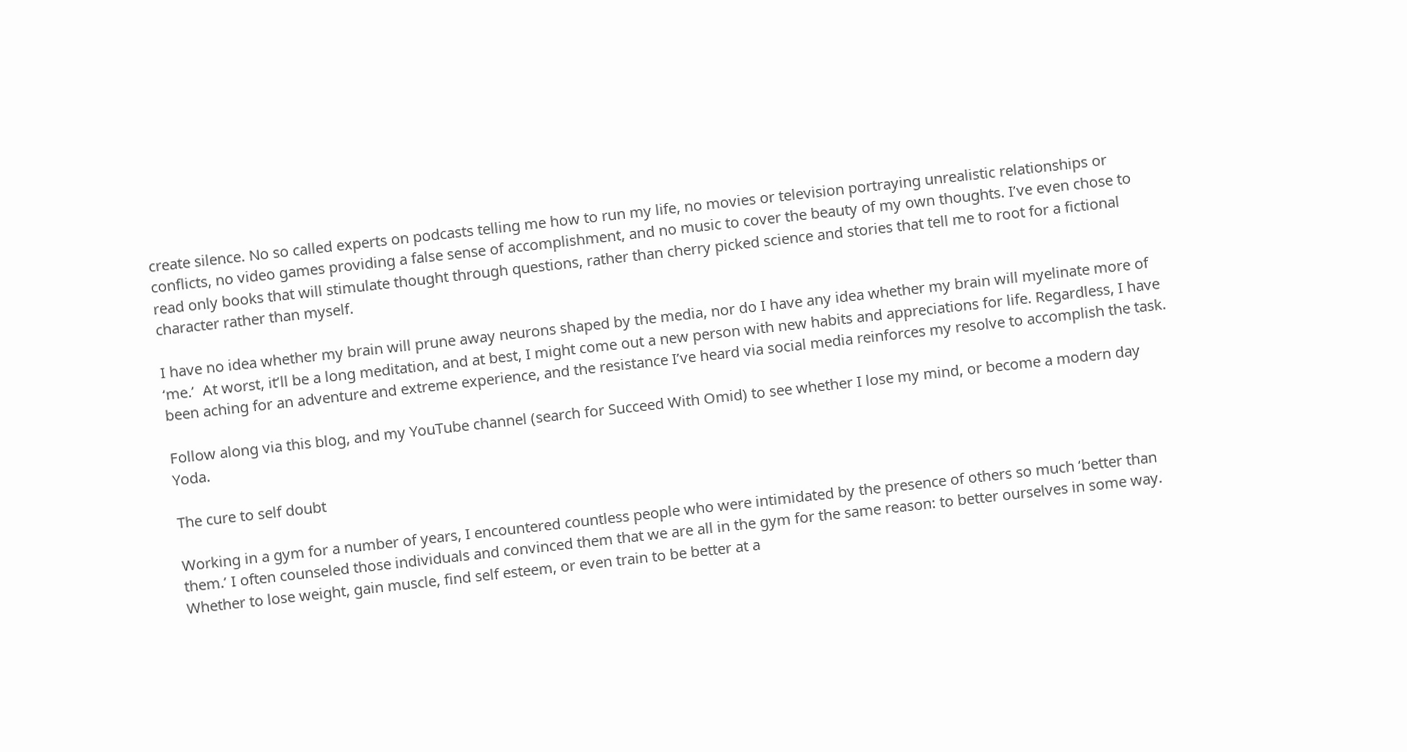create silence. No so called experts on podcasts telling me how to run my life, no movies or television portraying unrealistic relationships or conflicts, no video games providing a false sense of accomplishment, and no music to cover the beauty of my own thoughts. I’ve even chose to read only books that will stimulate thought through questions, rather than cherry picked science and stories that tell me to root for a fictional character rather than myself.

I have no idea whether my brain will prune away neurons shaped by the media, nor do I have any idea whether my brain will myelinate more of ‘me.’  At worst, it’ll be a long meditation, and at best, I might come out a new person with new habits and appreciations for life. Regardless, I have been aching for an adventure and extreme experience, and the resistance I’ve heard via social media reinforces my resolve to accomplish the task.

Follow along via this blog, and my YouTube channel (search for Succeed With Omid) to see whether I lose my mind, or become a modern day Yoda.

The cure to self doubt

Working in a gym for a number of years, I encountered countless people who were intimidated by the presence of others so much ‘better than them.’ I often counseled those individuals and convinced them that we are all in the gym for the same reason: to better ourselves in some way. Whether to lose weight, gain muscle, find self esteem, or even train to be better at a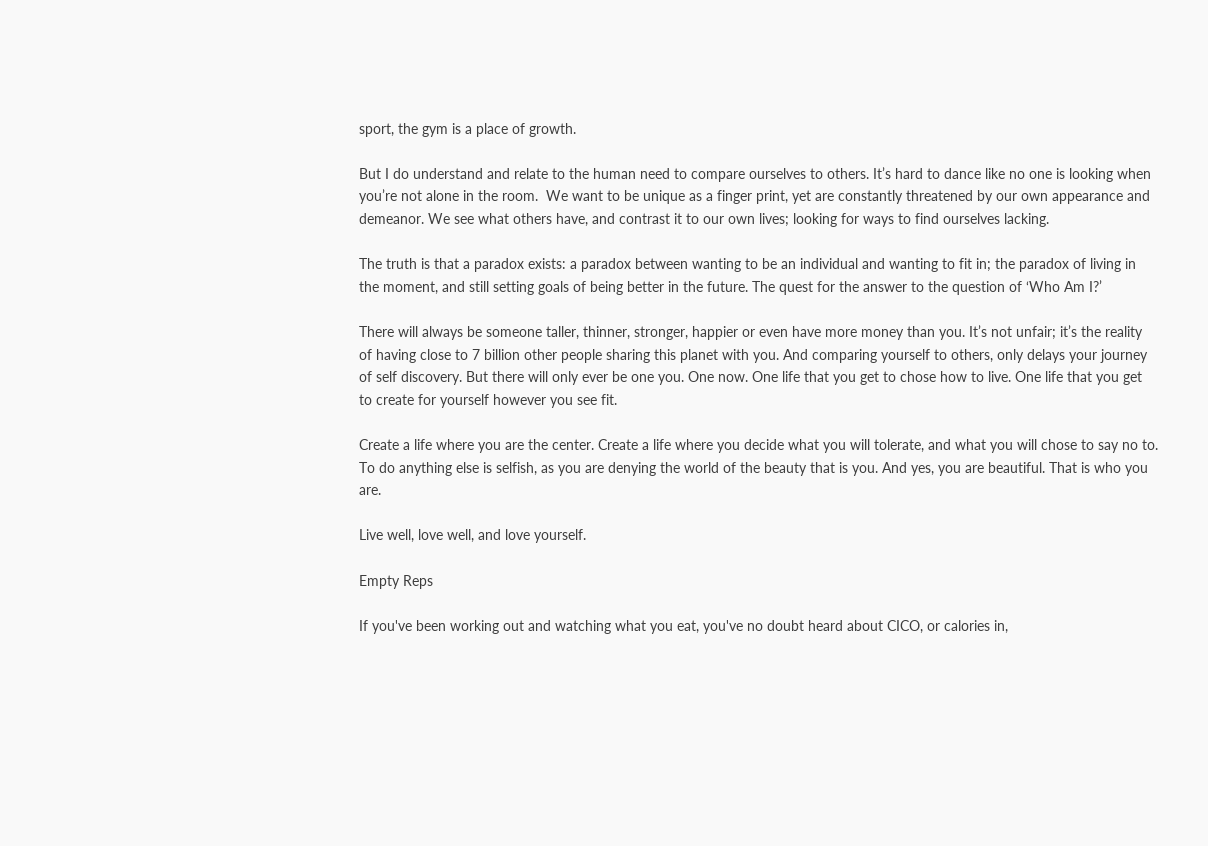sport, the gym is a place of growth.

But I do understand and relate to the human need to compare ourselves to others. It’s hard to dance like no one is looking when you’re not alone in the room.  We want to be unique as a finger print, yet are constantly threatened by our own appearance and demeanor. We see what others have, and contrast it to our own lives; looking for ways to find ourselves lacking.

The truth is that a paradox exists: a paradox between wanting to be an individual and wanting to fit in; the paradox of living in the moment, and still setting goals of being better in the future. The quest for the answer to the question of ‘Who Am I?’

There will always be someone taller, thinner, stronger, happier or even have more money than you. It’s not unfair; it’s the reality of having close to 7 billion other people sharing this planet with you. And comparing yourself to others, only delays your journey of self discovery. But there will only ever be one you. One now. One life that you get to chose how to live. One life that you get to create for yourself however you see fit.

Create a life where you are the center. Create a life where you decide what you will tolerate, and what you will chose to say no to. To do anything else is selfish, as you are denying the world of the beauty that is you. And yes, you are beautiful. That is who you are.

Live well, love well, and love yourself.

Empty Reps

If you've been working out and watching what you eat, you've no doubt heard about CICO, or calories in,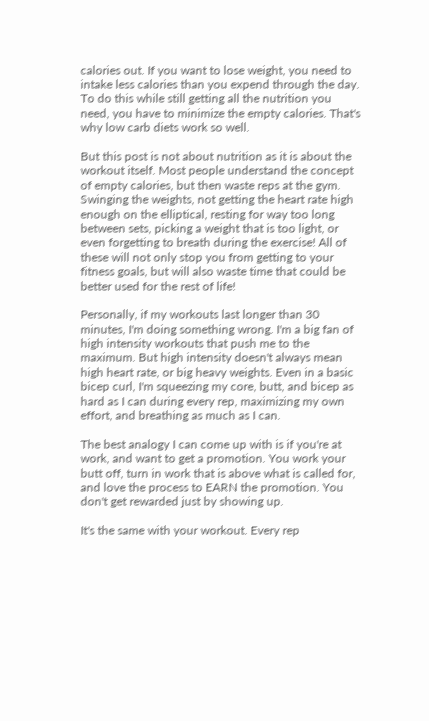calories out. If you want to lose weight, you need to intake less calories than you expend through the day. To do this while still getting all the nutrition you need, you have to minimize the empty calories. That's why low carb diets work so well.

But this post is not about nutrition as it is about the workout itself. Most people understand the concept of empty calories, but then waste reps at the gym. Swinging the weights, not getting the heart rate high enough on the elliptical, resting for way too long between sets, picking a weight that is too light, or even forgetting to breath during the exercise! All of these will not only stop you from getting to your fitness goals, but will also waste time that could be better used for the rest of life!

Personally, if my workouts last longer than 30 minutes, I'm doing something wrong. I'm a big fan of high intensity workouts that push me to the maximum. But high intensity doesn't always mean high heart rate, or big heavy weights. Even in a basic bicep curl, I'm squeezing my core, butt, and bicep as hard as I can during every rep, maximizing my own effort, and breathing as much as I can.

The best analogy I can come up with is if you're at work, and want to get a promotion. You work your butt off, turn in work that is above what is called for, and love the process to EARN the promotion. You don't get rewarded just by showing up.

It's the same with your workout. Every rep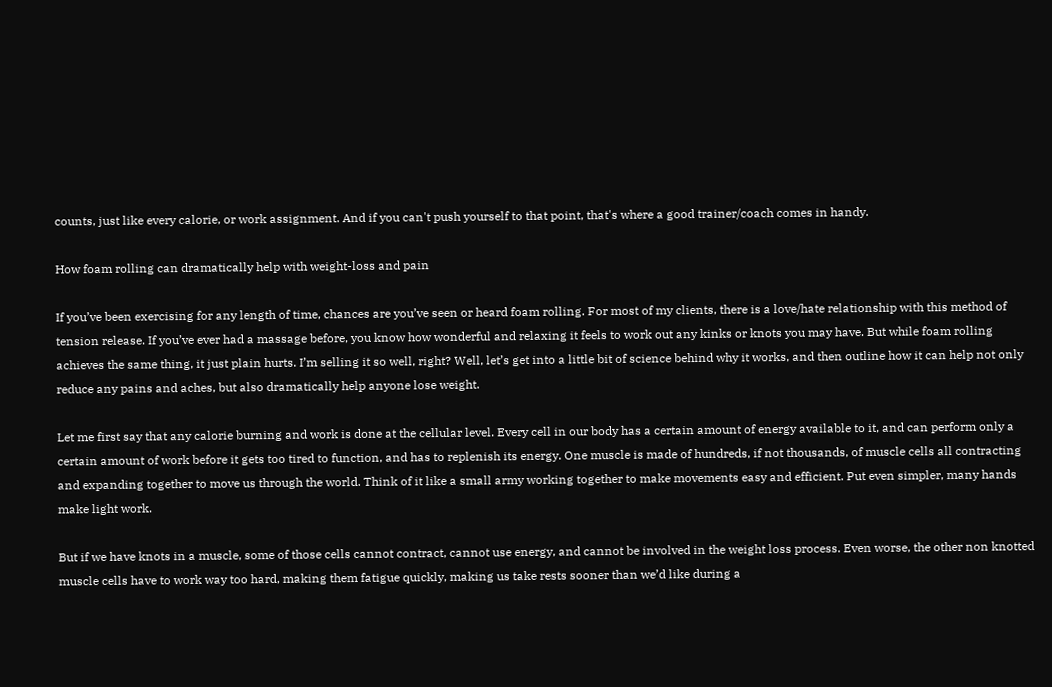counts, just like every calorie, or work assignment. And if you can't push yourself to that point, that's where a good trainer/coach comes in handy.

How foam rolling can dramatically help with weight-loss and pain

If you’ve been exercising for any length of time, chances are you’ve seen or heard foam rolling. For most of my clients, there is a love/hate relationship with this method of tension release. If you’ve ever had a massage before, you know how wonderful and relaxing it feels to work out any kinks or knots you may have. But while foam rolling achieves the same thing, it just plain hurts. I’m selling it so well, right? Well, let’s get into a little bit of science behind why it works, and then outline how it can help not only reduce any pains and aches, but also dramatically help anyone lose weight.

Let me first say that any calorie burning and work is done at the cellular level. Every cell in our body has a certain amount of energy available to it, and can perform only a certain amount of work before it gets too tired to function, and has to replenish its energy. One muscle is made of hundreds, if not thousands, of muscle cells all contracting and expanding together to move us through the world. Think of it like a small army working together to make movements easy and efficient. Put even simpler, many hands make light work.

But if we have knots in a muscle, some of those cells cannot contract, cannot use energy, and cannot be involved in the weight loss process. Even worse, the other non knotted muscle cells have to work way too hard, making them fatigue quickly, making us take rests sooner than we’d like during a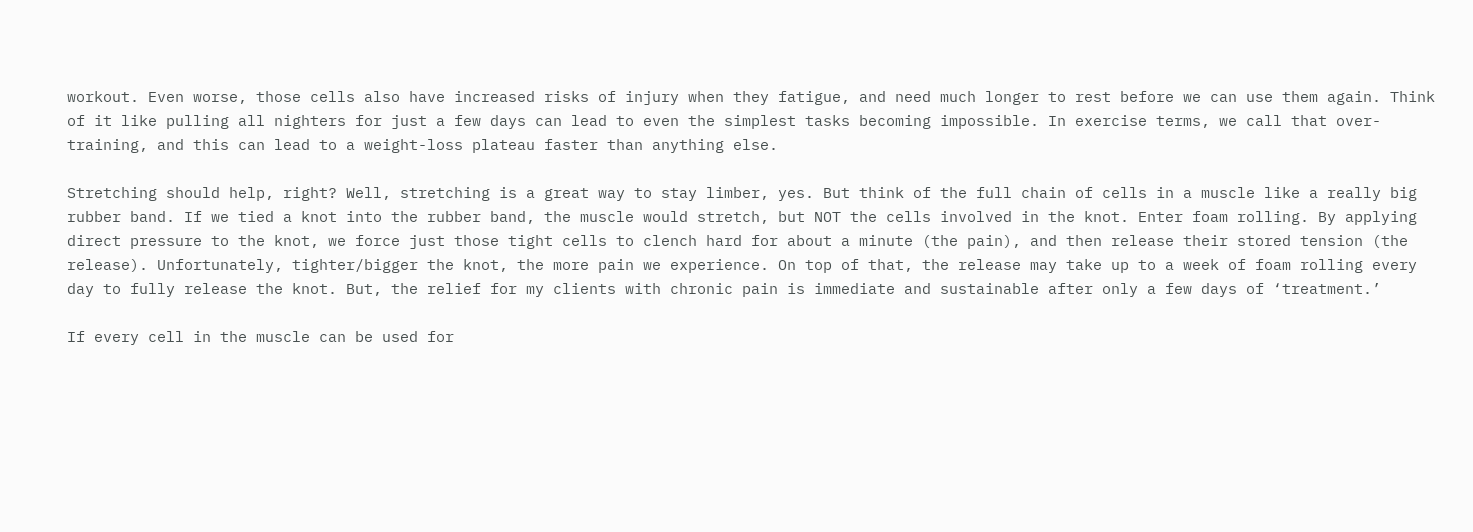workout. Even worse, those cells also have increased risks of injury when they fatigue, and need much longer to rest before we can use them again. Think of it like pulling all nighters for just a few days can lead to even the simplest tasks becoming impossible. In exercise terms, we call that over-training, and this can lead to a weight-loss plateau faster than anything else.

Stretching should help, right? Well, stretching is a great way to stay limber, yes. But think of the full chain of cells in a muscle like a really big rubber band. If we tied a knot into the rubber band, the muscle would stretch, but NOT the cells involved in the knot. Enter foam rolling. By applying direct pressure to the knot, we force just those tight cells to clench hard for about a minute (the pain), and then release their stored tension (the release). Unfortunately, tighter/bigger the knot, the more pain we experience. On top of that, the release may take up to a week of foam rolling every day to fully release the knot. But, the relief for my clients with chronic pain is immediate and sustainable after only a few days of ‘treatment.’

If every cell in the muscle can be used for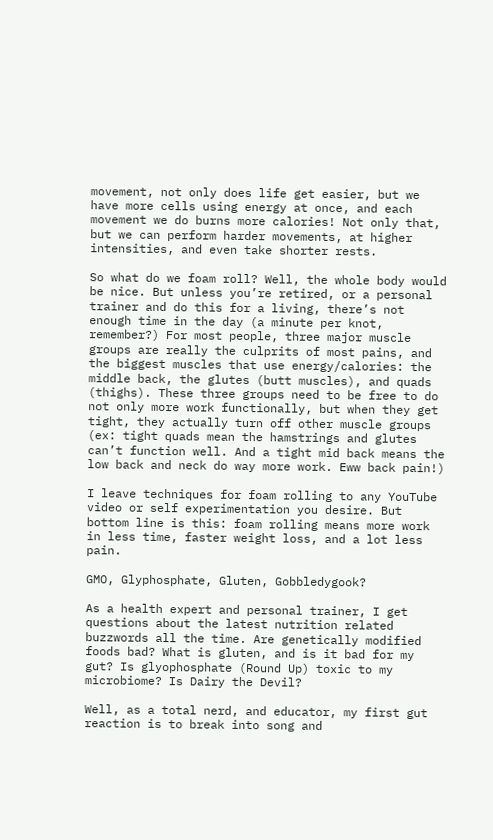movement, not only does life get easier, but we have more cells using energy at once, and each movement we do burns more calories! Not only that, but we can perform harder movements, at higher intensities, and even take shorter rests.

So what do we foam roll? Well, the whole body would be nice. But unless you’re retired, or a personal trainer and do this for a living, there’s not enough time in the day (a minute per knot, remember?) For most people, three major muscle groups are really the culprits of most pains, and the biggest muscles that use energy/calories: the middle back, the glutes (butt muscles), and quads (thighs). These three groups need to be free to do not only more work functionally, but when they get tight, they actually turn off other muscle groups (ex: tight quads mean the hamstrings and glutes can’t function well. And a tight mid back means the low back and neck do way more work. Eww back pain!)

I leave techniques for foam rolling to any YouTube video or self experimentation you desire. But bottom line is this: foam rolling means more work in less time, faster weight loss, and a lot less pain.

GMO, Glyphosphate, Gluten, Gobbledygook?

As a health expert and personal trainer, I get questions about the latest nutrition related buzzwords all the time. Are genetically modified foods bad? What is gluten, and is it bad for my gut? Is glyophosphate (Round Up) toxic to my microbiome? Is Dairy the Devil?

Well, as a total nerd, and educator, my first gut reaction is to break into song and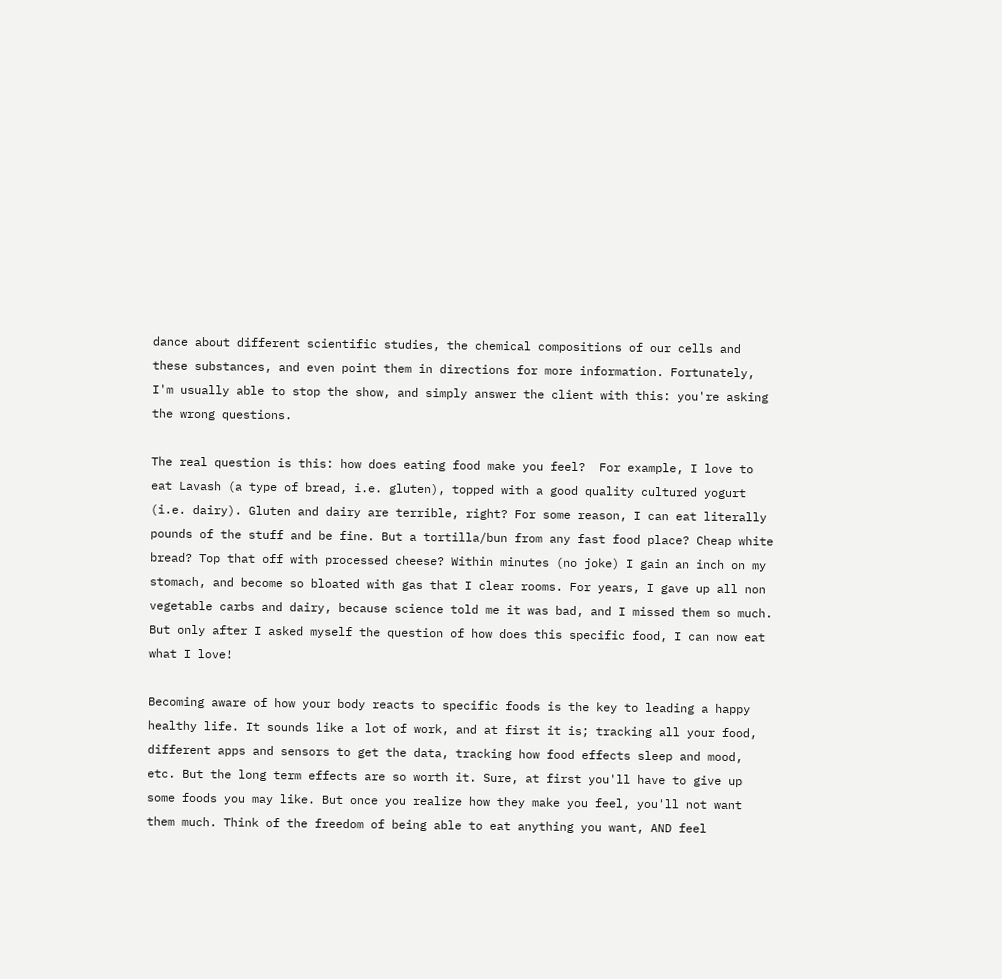dance about different scientific studies, the chemical compositions of our cells and these substances, and even point them in directions for more information. Fortunately, I'm usually able to stop the show, and simply answer the client with this: you're asking the wrong questions.

The real question is this: how does eating food make you feel?  For example, I love to eat Lavash (a type of bread, i.e. gluten), topped with a good quality cultured yogurt (i.e. dairy). Gluten and dairy are terrible, right? For some reason, I can eat literally pounds of the stuff and be fine. But a tortilla/bun from any fast food place? Cheap white bread? Top that off with processed cheese? Within minutes (no joke) I gain an inch on my stomach, and become so bloated with gas that I clear rooms. For years, I gave up all non vegetable carbs and dairy, because science told me it was bad, and I missed them so much. But only after I asked myself the question of how does this specific food, I can now eat what I love!

Becoming aware of how your body reacts to specific foods is the key to leading a happy healthy life. It sounds like a lot of work, and at first it is; tracking all your food, different apps and sensors to get the data, tracking how food effects sleep and mood, etc. But the long term effects are so worth it. Sure, at first you'll have to give up some foods you may like. But once you realize how they make you feel, you'll not want them much. Think of the freedom of being able to eat anything you want, AND feel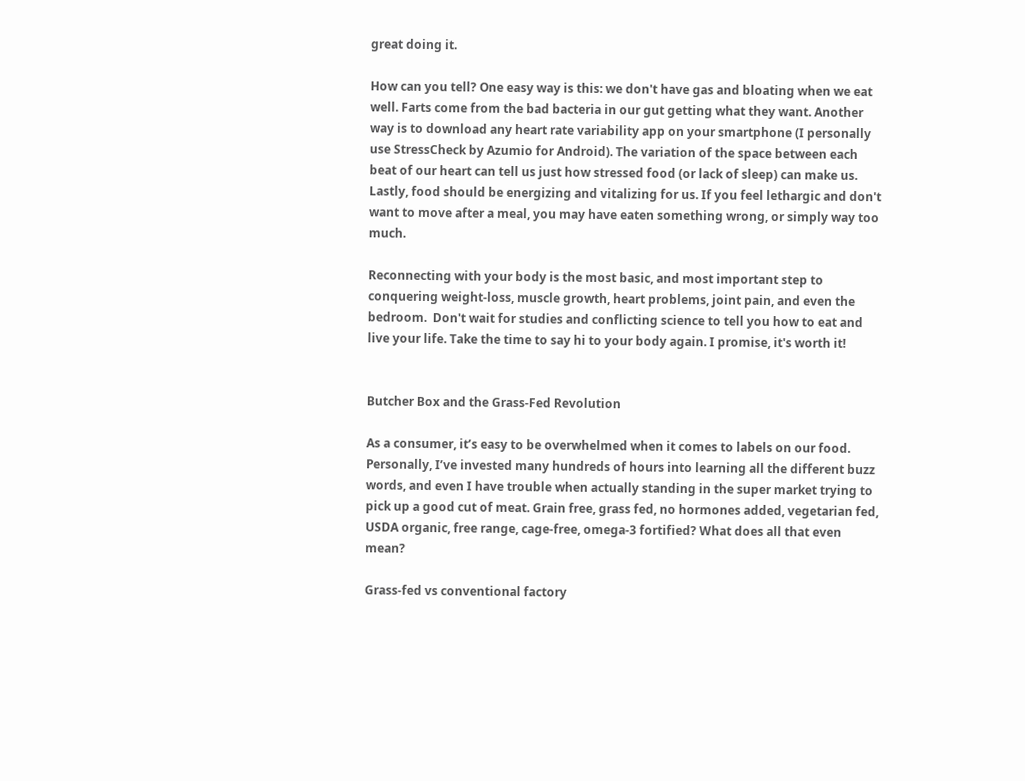great doing it.

How can you tell? One easy way is this: we don't have gas and bloating when we eat well. Farts come from the bad bacteria in our gut getting what they want. Another way is to download any heart rate variability app on your smartphone (I personally use StressCheck by Azumio for Android). The variation of the space between each beat of our heart can tell us just how stressed food (or lack of sleep) can make us. Lastly, food should be energizing and vitalizing for us. If you feel lethargic and don't want to move after a meal, you may have eaten something wrong, or simply way too much.

Reconnecting with your body is the most basic, and most important step to conquering weight-loss, muscle growth, heart problems, joint pain, and even the bedroom.  Don't wait for studies and conflicting science to tell you how to eat and live your life. Take the time to say hi to your body again. I promise, it's worth it!


Butcher Box and the Grass-Fed Revolution

As a consumer, it’s easy to be overwhelmed when it comes to labels on our food. Personally, I’ve invested many hundreds of hours into learning all the different buzz words, and even I have trouble when actually standing in the super market trying to pick up a good cut of meat. Grain free, grass fed, no hormones added, vegetarian fed, USDA organic, free range, cage-free, omega-3 fortified? What does all that even mean?

Grass-fed vs conventional factory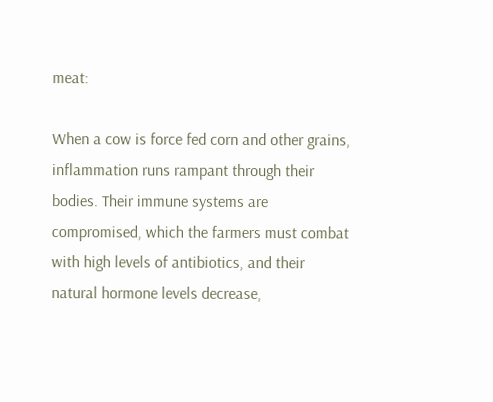meat:

When a cow is force fed corn and other grains, inflammation runs rampant through their bodies. Their immune systems are compromised, which the farmers must combat with high levels of antibiotics, and their natural hormone levels decrease,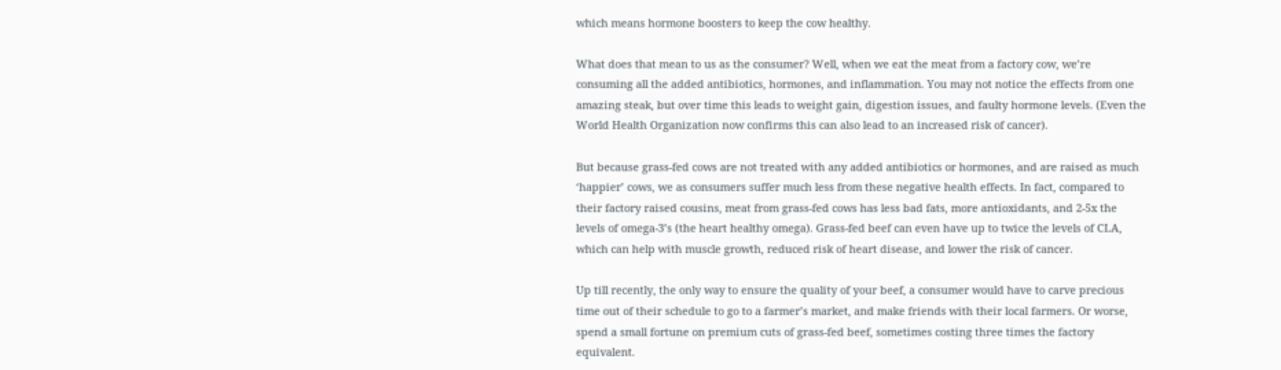which means hormone boosters to keep the cow healthy.

What does that mean to us as the consumer? Well, when we eat the meat from a factory cow, we’re consuming all the added antibiotics, hormones, and inflammation. You may not notice the effects from one amazing steak, but over time this leads to weight gain, digestion issues, and faulty hormone levels. (Even the World Health Organization now confirms this can also lead to an increased risk of cancer).

But because grass-fed cows are not treated with any added antibiotics or hormones, and are raised as much ‘happier’ cows, we as consumers suffer much less from these negative health effects. In fact, compared to their factory raised cousins, meat from grass-fed cows has less bad fats, more antioxidants, and 2-5x the levels of omega-3’s (the heart healthy omega). Grass-fed beef can even have up to twice the levels of CLA, which can help with muscle growth, reduced risk of heart disease, and lower the risk of cancer.

Up till recently, the only way to ensure the quality of your beef, a consumer would have to carve precious time out of their schedule to go to a farmer’s market, and make friends with their local farmers. Or worse, spend a small fortune on premium cuts of grass-fed beef, sometimes costing three times the factory equivalent.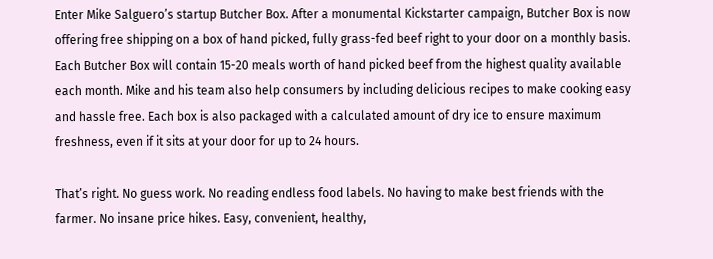Enter Mike Salguero’s startup Butcher Box. After a monumental Kickstarter campaign, Butcher Box is now offering free shipping on a box of hand picked, fully grass-fed beef right to your door on a monthly basis. Each Butcher Box will contain 15-20 meals worth of hand picked beef from the highest quality available each month. Mike and his team also help consumers by including delicious recipes to make cooking easy and hassle free. Each box is also packaged with a calculated amount of dry ice to ensure maximum freshness, even if it sits at your door for up to 24 hours.

That’s right. No guess work. No reading endless food labels. No having to make best friends with the farmer. No insane price hikes. Easy, convenient, healthy,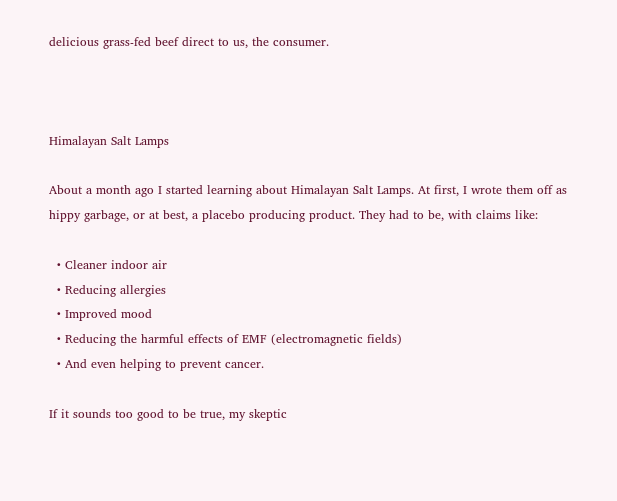delicious grass-fed beef direct to us, the consumer.



Himalayan Salt Lamps

About a month ago I started learning about Himalayan Salt Lamps. At first, I wrote them off as hippy garbage, or at best, a placebo producing product. They had to be, with claims like:

  • Cleaner indoor air
  • Reducing allergies
  • Improved mood
  • Reducing the harmful effects of EMF (electromagnetic fields)
  • And even helping to prevent cancer.

If it sounds too good to be true, my skeptic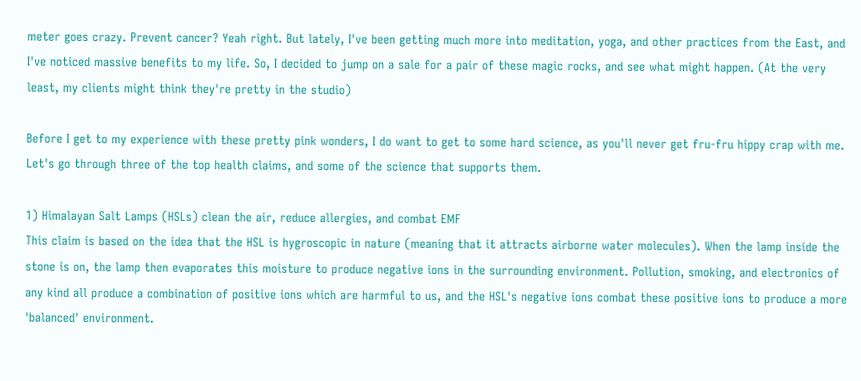meter goes crazy. Prevent cancer? Yeah right. But lately, I've been getting much more into meditation, yoga, and other practices from the East, and I've noticed massive benefits to my life. So, I decided to jump on a sale for a pair of these magic rocks, and see what might happen. (At the very least, my clients might think they're pretty in the studio)

Before I get to my experience with these pretty pink wonders, I do want to get to some hard science, as you'll never get fru-fru hippy crap with me. Let's go through three of the top health claims, and some of the science that supports them.

1) Himalayan Salt Lamps (HSLs) clean the air, reduce allergies, and combat EMF
This claim is based on the idea that the HSL is hygroscopic in nature (meaning that it attracts airborne water molecules). When the lamp inside the stone is on, the lamp then evaporates this moisture to produce negative ions in the surrounding environment. Pollution, smoking, and electronics of any kind all produce a combination of positive ions which are harmful to us, and the HSL's negative ions combat these positive ions to produce a more 'balanced' environment.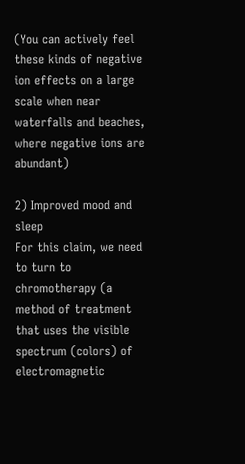(You can actively feel these kinds of negative ion effects on a large scale when near waterfalls and beaches, where negative ions are abundant)

2) Improved mood and sleep
For this claim, we need to turn to chromotherapy (a method of treatment that uses the visible spectrum (colors) of electromagnetic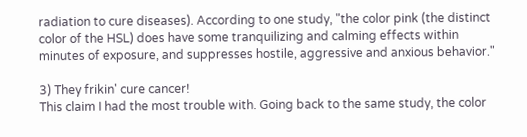radiation to cure diseases). According to one study, "the color pink (the distinct color of the HSL) does have some tranquilizing and calming effects within minutes of exposure, and suppresses hostile, aggressive and anxious behavior."

3) They frikin' cure cancer!
This claim I had the most trouble with. Going back to the same study, the color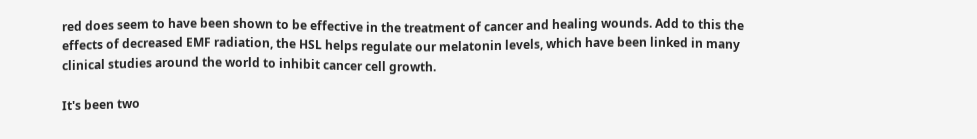red does seem to have been shown to be effective in the treatment of cancer and healing wounds. Add to this the effects of decreased EMF radiation, the HSL helps regulate our melatonin levels, which have been linked in many clinical studies around the world to inhibit cancer cell growth.

It's been two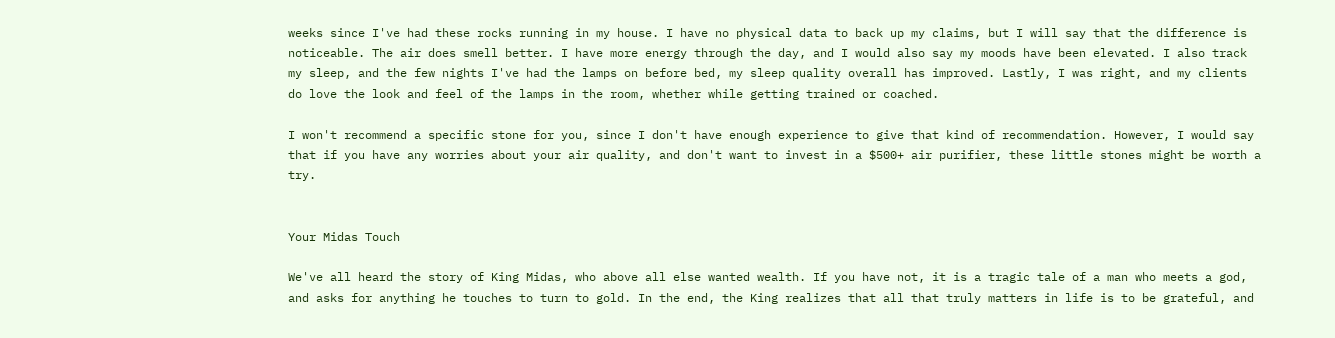weeks since I've had these rocks running in my house. I have no physical data to back up my claims, but I will say that the difference is noticeable. The air does smell better. I have more energy through the day, and I would also say my moods have been elevated. I also track my sleep, and the few nights I've had the lamps on before bed, my sleep quality overall has improved. Lastly, I was right, and my clients do love the look and feel of the lamps in the room, whether while getting trained or coached.

I won't recommend a specific stone for you, since I don't have enough experience to give that kind of recommendation. However, I would say that if you have any worries about your air quality, and don't want to invest in a $500+ air purifier, these little stones might be worth a try.


Your Midas Touch

We've all heard the story of King Midas, who above all else wanted wealth. If you have not, it is a tragic tale of a man who meets a god, and asks for anything he touches to turn to gold. In the end, the King realizes that all that truly matters in life is to be grateful, and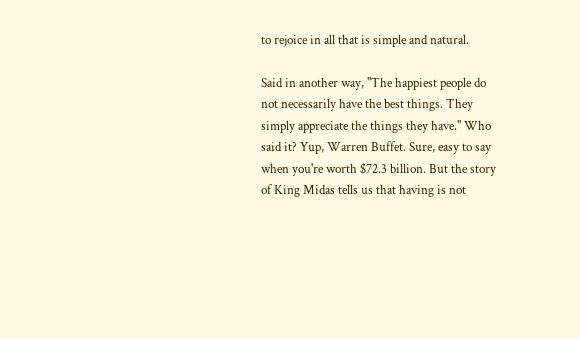to rejoice in all that is simple and natural.

Said in another way, "The happiest people do not necessarily have the best things. They simply appreciate the things they have." Who said it? Yup, Warren Buffet. Sure, easy to say when you're worth $72.3 billion. But the story of King Midas tells us that having is not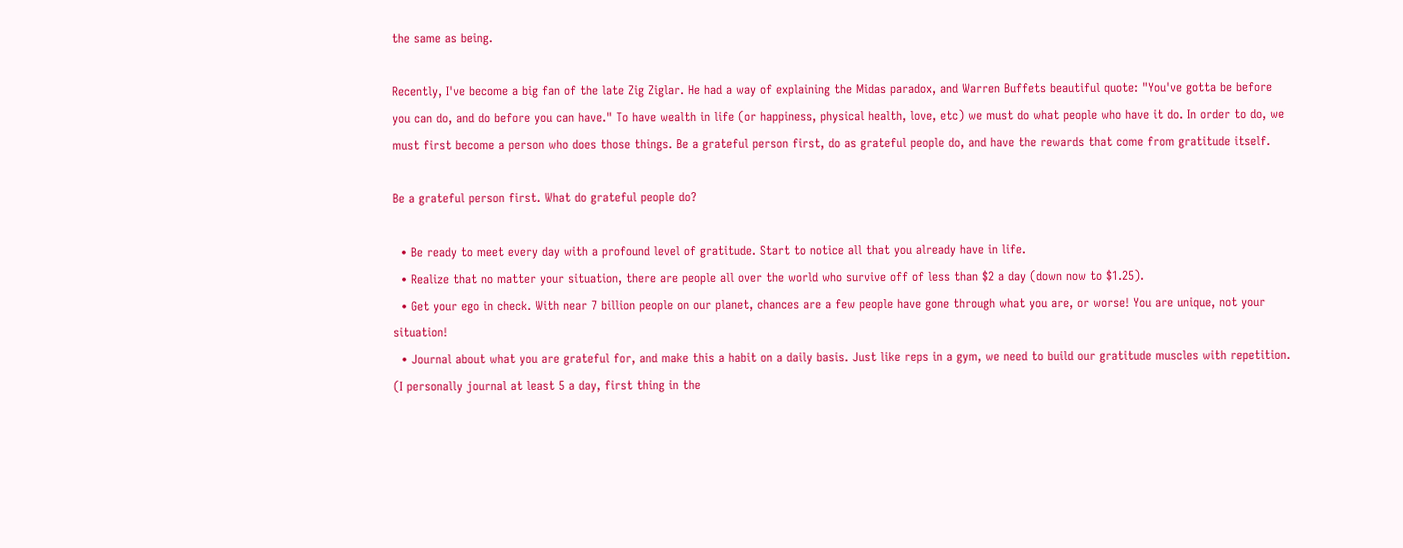the same as being.

Recently, I've become a big fan of the late Zig Ziglar. He had a way of explaining the Midas paradox, and Warren Buffets beautiful quote: "You've gotta be before you can do, and do before you can have." To have wealth in life (or happiness, physical health, love, etc) we must do what people who have it do. In order to do, we must first become a person who does those things. Be a grateful person first, do as grateful people do, and have the rewards that come from gratitude itself.

Be a grateful person first. What do grateful people do?

  • Be ready to meet every day with a profound level of gratitude. Start to notice all that you already have in life.
  • Realize that no matter your situation, there are people all over the world who survive off of less than $2 a day (down now to $1.25).
  • Get your ego in check. With near 7 billion people on our planet, chances are a few people have gone through what you are, or worse! You are unique, not your situation!
  • Journal about what you are grateful for, and make this a habit on a daily basis. Just like reps in a gym, we need to build our gratitude muscles with repetition. (I personally journal at least 5 a day, first thing in the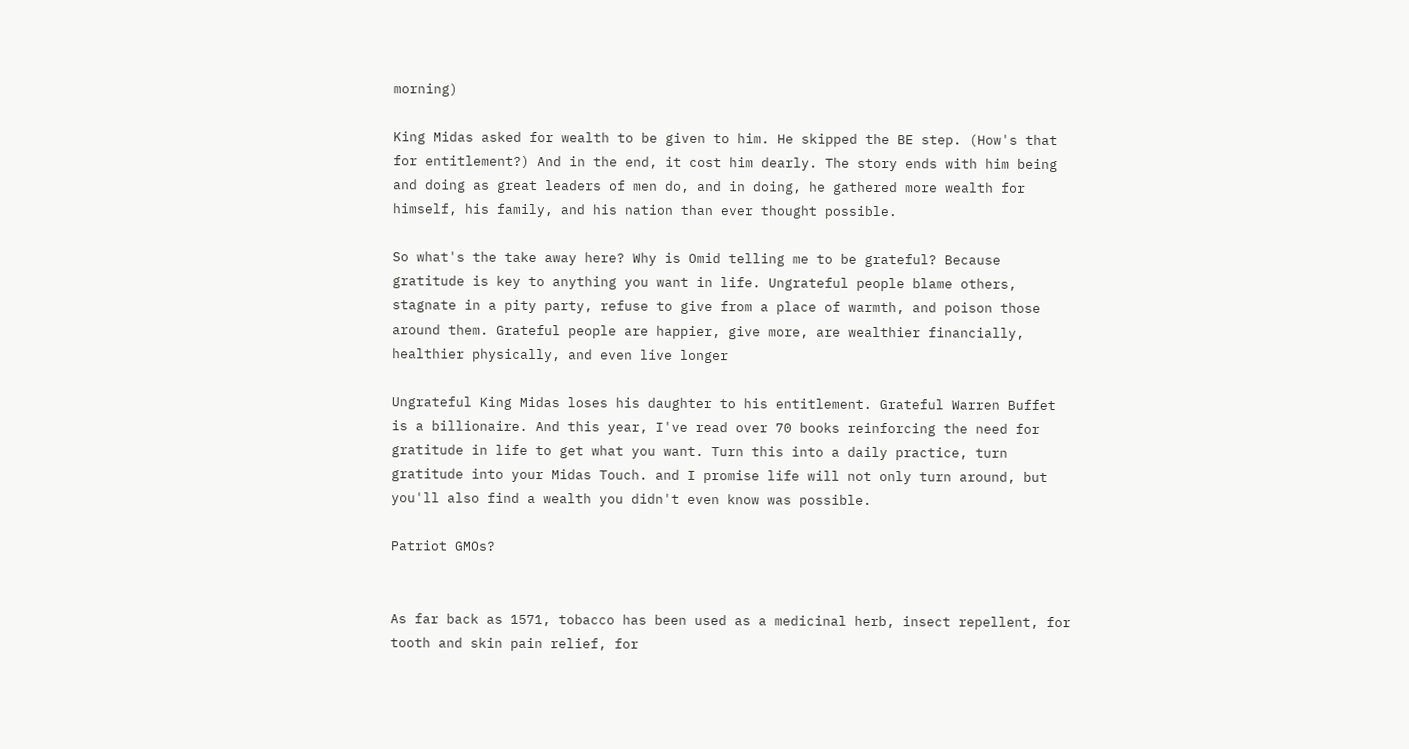morning)

King Midas asked for wealth to be given to him. He skipped the BE step. (How's that for entitlement?) And in the end, it cost him dearly. The story ends with him being and doing as great leaders of men do, and in doing, he gathered more wealth for himself, his family, and his nation than ever thought possible.

So what's the take away here? Why is Omid telling me to be grateful? Because gratitude is key to anything you want in life. Ungrateful people blame others, stagnate in a pity party, refuse to give from a place of warmth, and poison those around them. Grateful people are happier, give more, are wealthier financially, healthier physically, and even live longer

Ungrateful King Midas loses his daughter to his entitlement. Grateful Warren Buffet is a billionaire. And this year, I've read over 70 books reinforcing the need for gratitude in life to get what you want. Turn this into a daily practice, turn gratitude into your Midas Touch. and I promise life will not only turn around, but you'll also find a wealth you didn't even know was possible.

Patriot GMOs?


As far back as 1571, tobacco has been used as a medicinal herb, insect repellent, for tooth and skin pain relief, for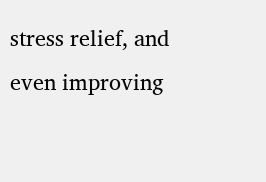stress relief, and even improving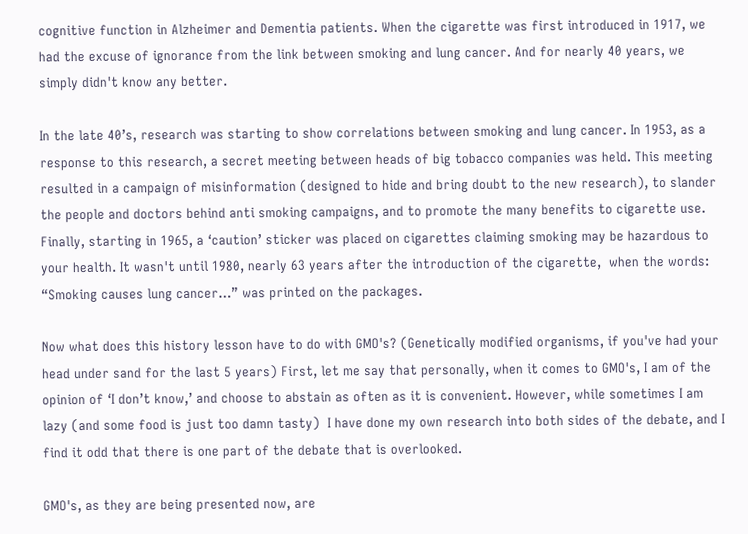cognitive function in Alzheimer and Dementia patients. When the cigarette was first introduced in 1917, we had the excuse of ignorance from the link between smoking and lung cancer. And for nearly 40 years, we simply didn't know any better.

In the late 40’s, research was starting to show correlations between smoking and lung cancer. In 1953, as a response to this research, a secret meeting between heads of big tobacco companies was held. This meeting resulted in a campaign of misinformation (designed to hide and bring doubt to the new research), to slander the people and doctors behind anti smoking campaigns, and to promote the many benefits to cigarette use. Finally, starting in 1965, a ‘caution’ sticker was placed on cigarettes claiming smoking may be hazardous to your health. It wasn't until 1980, nearly 63 years after the introduction of the cigarette,  when the words: “Smoking causes lung cancer…” was printed on the packages.

Now what does this history lesson have to do with GMO's? (Genetically modified organisms, if you've had your head under sand for the last 5 years) First, let me say that personally, when it comes to GMO's, I am of the opinion of ‘I don’t know,’ and choose to abstain as often as it is convenient. However, while sometimes I am lazy (and some food is just too damn tasty)  I have done my own research into both sides of the debate, and I find it odd that there is one part of the debate that is overlooked.

GMO's, as they are being presented now, are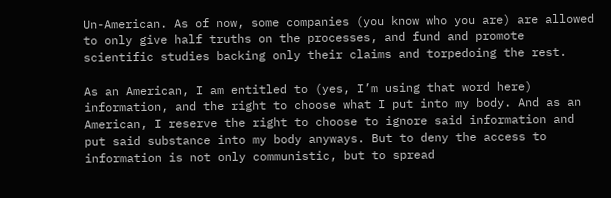Un-American. As of now, some companies (you know who you are) are allowed to only give half truths on the processes, and fund and promote scientific studies backing only their claims and torpedoing the rest.

As an American, I am entitled to (yes, I’m using that word here) information, and the right to choose what I put into my body. And as an American, I reserve the right to choose to ignore said information and put said substance into my body anyways. But to deny the access to information is not only communistic, but to spread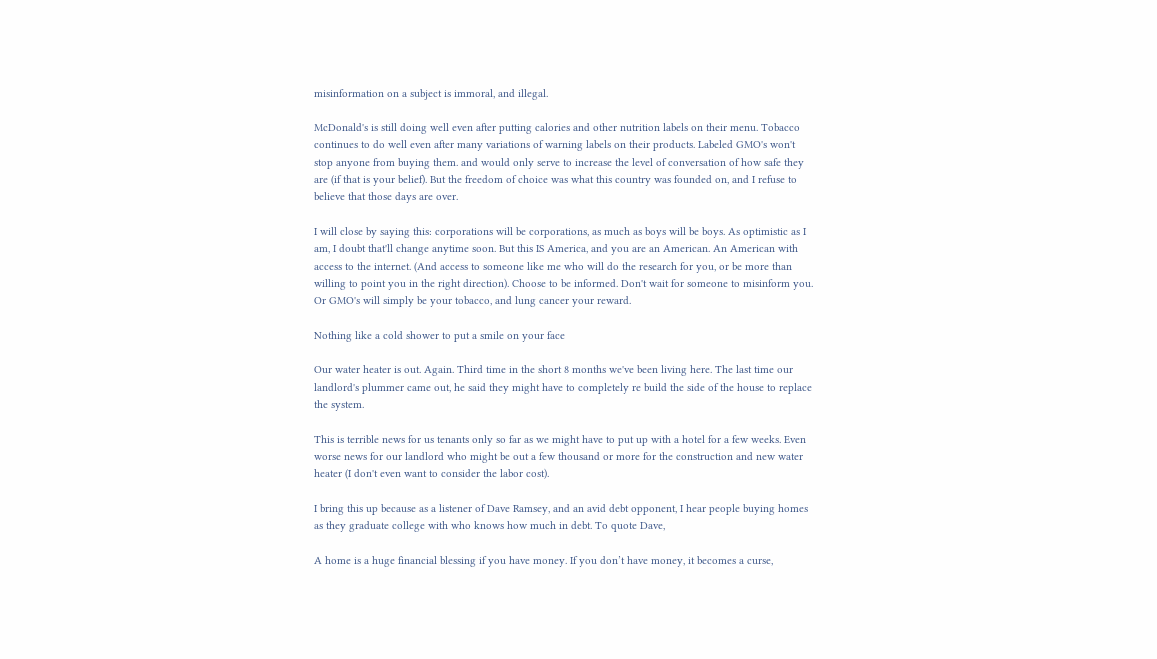misinformation on a subject is immoral, and illegal.

McDonald's is still doing well even after putting calories and other nutrition labels on their menu. Tobacco continues to do well even after many variations of warning labels on their products. Labeled GMO's won't stop anyone from buying them. and would only serve to increase the level of conversation of how safe they are (if that is your belief). But the freedom of choice was what this country was founded on, and I refuse to believe that those days are over.

I will close by saying this: corporations will be corporations, as much as boys will be boys. As optimistic as I am, I doubt that'll change anytime soon. But this IS America, and you are an American. An American with access to the internet. (And access to someone like me who will do the research for you, or be more than willing to point you in the right direction). Choose to be informed. Don't wait for someone to misinform you. Or GMO's will simply be your tobacco, and lung cancer your reward.

Nothing like a cold shower to put a smile on your face

Our water heater is out. Again. Third time in the short 8 months we've been living here. The last time our landlord's plummer came out, he said they might have to completely re build the side of the house to replace the system.

This is terrible news for us tenants only so far as we might have to put up with a hotel for a few weeks. Even worse news for our landlord who might be out a few thousand or more for the construction and new water heater (I don't even want to consider the labor cost).

I bring this up because as a listener of Dave Ramsey, and an avid debt opponent, I hear people buying homes as they graduate college with who knows how much in debt. To quote Dave,

A home is a huge financial blessing if you have money. If you don’t have money, it becomes a curse,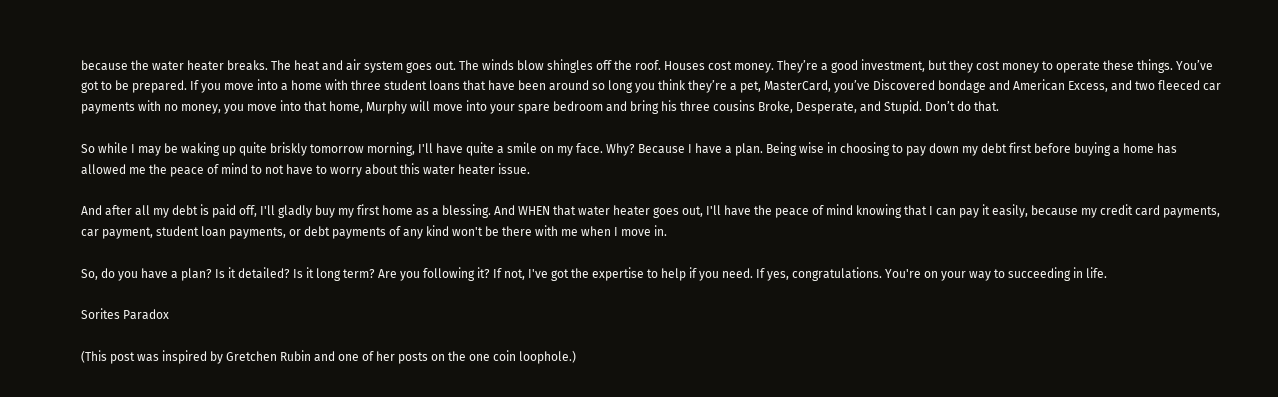because the water heater breaks. The heat and air system goes out. The winds blow shingles off the roof. Houses cost money. They’re a good investment, but they cost money to operate these things. You’ve got to be prepared. If you move into a home with three student loans that have been around so long you think they’re a pet, MasterCard, you’ve Discovered bondage and American Excess, and two fleeced car payments with no money, you move into that home, Murphy will move into your spare bedroom and bring his three cousins Broke, Desperate, and Stupid. Don’t do that.

So while I may be waking up quite briskly tomorrow morning, I'll have quite a smile on my face. Why? Because I have a plan. Being wise in choosing to pay down my debt first before buying a home has allowed me the peace of mind to not have to worry about this water heater issue.

And after all my debt is paid off, I'll gladly buy my first home as a blessing. And WHEN that water heater goes out, I'll have the peace of mind knowing that I can pay it easily, because my credit card payments, car payment, student loan payments, or debt payments of any kind won't be there with me when I move in.

So, do you have a plan? Is it detailed? Is it long term? Are you following it? If not, I've got the expertise to help if you need. If yes, congratulations. You're on your way to succeeding in life.

Sorites Paradox

(This post was inspired by Gretchen Rubin and one of her posts on the one coin loophole.)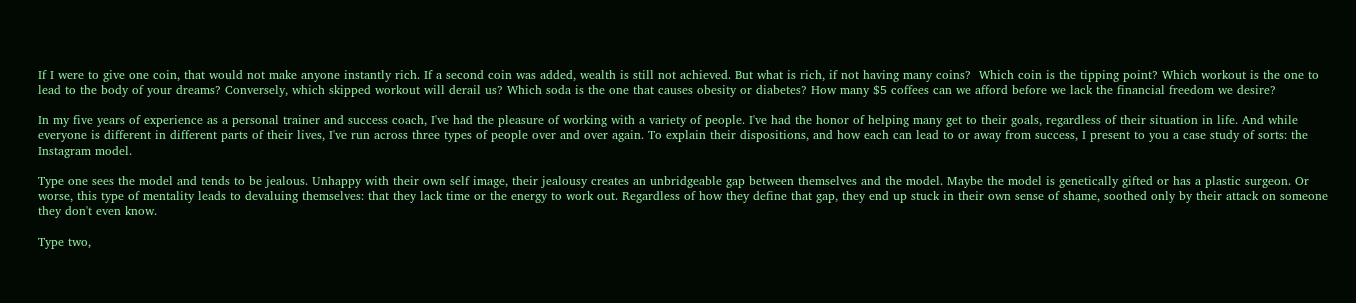If I were to give one coin, that would not make anyone instantly rich. If a second coin was added, wealth is still not achieved. But what is rich, if not having many coins?  Which coin is the tipping point? Which workout is the one to lead to the body of your dreams? Conversely, which skipped workout will derail us? Which soda is the one that causes obesity or diabetes? How many $5 coffees can we afford before we lack the financial freedom we desire?

In my five years of experience as a personal trainer and success coach, I've had the pleasure of working with a variety of people. I've had the honor of helping many get to their goals, regardless of their situation in life. And while everyone is different in different parts of their lives, I've run across three types of people over and over again. To explain their dispositions, and how each can lead to or away from success, I present to you a case study of sorts: the Instagram model.

Type one sees the model and tends to be jealous. Unhappy with their own self image, their jealousy creates an unbridgeable gap between themselves and the model. Maybe the model is genetically gifted or has a plastic surgeon. Or worse, this type of mentality leads to devaluing themselves: that they lack time or the energy to work out. Regardless of how they define that gap, they end up stuck in their own sense of shame, soothed only by their attack on someone they don't even know.

Type two,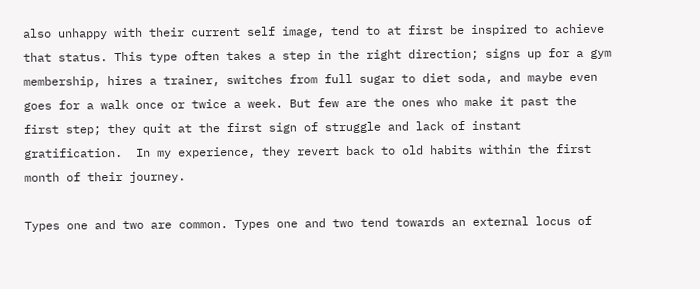also unhappy with their current self image, tend to at first be inspired to achieve that status. This type often takes a step in the right direction; signs up for a gym membership, hires a trainer, switches from full sugar to diet soda, and maybe even goes for a walk once or twice a week. But few are the ones who make it past the first step; they quit at the first sign of struggle and lack of instant gratification.  In my experience, they revert back to old habits within the first month of their journey.

Types one and two are common. Types one and two tend towards an external locus of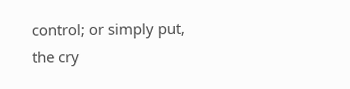control; or simply put, the cry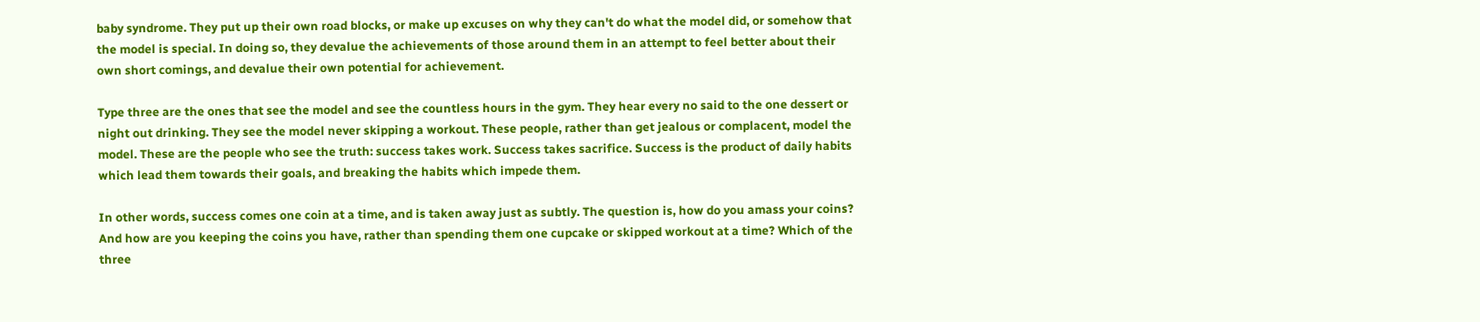baby syndrome. They put up their own road blocks, or make up excuses on why they can't do what the model did, or somehow that the model is special. In doing so, they devalue the achievements of those around them in an attempt to feel better about their own short comings, and devalue their own potential for achievement.

Type three are the ones that see the model and see the countless hours in the gym. They hear every no said to the one dessert or night out drinking. They see the model never skipping a workout. These people, rather than get jealous or complacent, model the model. These are the people who see the truth: success takes work. Success takes sacrifice. Success is the product of daily habits which lead them towards their goals, and breaking the habits which impede them.

In other words, success comes one coin at a time, and is taken away just as subtly. The question is, how do you amass your coins? And how are you keeping the coins you have, rather than spending them one cupcake or skipped workout at a time? Which of the three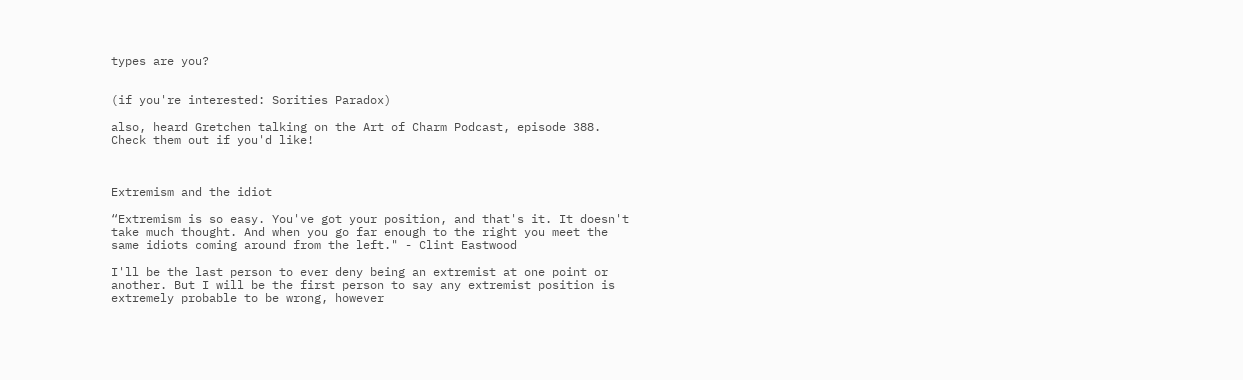types are you?


(if you're interested: Sorities Paradox)

also, heard Gretchen talking on the Art of Charm Podcast, episode 388. Check them out if you'd like!



Extremism and the idiot

“Extremism is so easy. You've got your position, and that's it. It doesn't take much thought. And when you go far enough to the right you meet the same idiots coming around from the left." - Clint Eastwood

I'll be the last person to ever deny being an extremist at one point or another. But I will be the first person to say any extremist position is extremely probable to be wrong, however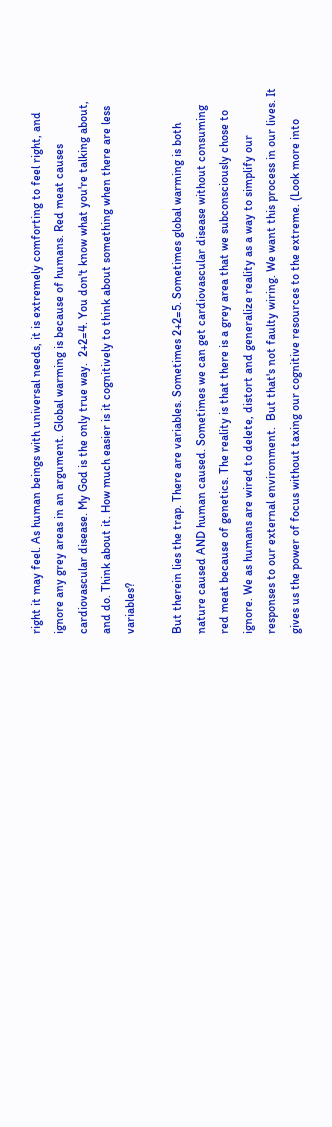right it may feel. As human beings with universal needs, it is extremely comforting to feel right, and ignore any grey areas in an argument. Global warming is because of humans. Red meat causes cardiovascular disease. My God is the only true way.  2+2=4. You don't know what you're talking about, and do. Think about it. How much easier is it cognitively to think about something when there are less variables?

But therein lies the trap. There are variables. Sometimes 2+2=5. Sometimes global warming is both nature caused AND human caused. Sometimes we can get cardiovascular disease without consuming red meat because of genetics. The reality is that there is a grey area that we subconsciously chose to ignore. We as humans are wired to delete, distort and generalize reality as a way to simplify our responses to our external environment.  But that's not faulty wiring. We want this process in our lives. It gives us the power of focus without taxing our cognitive resources to the extreme. (Look more into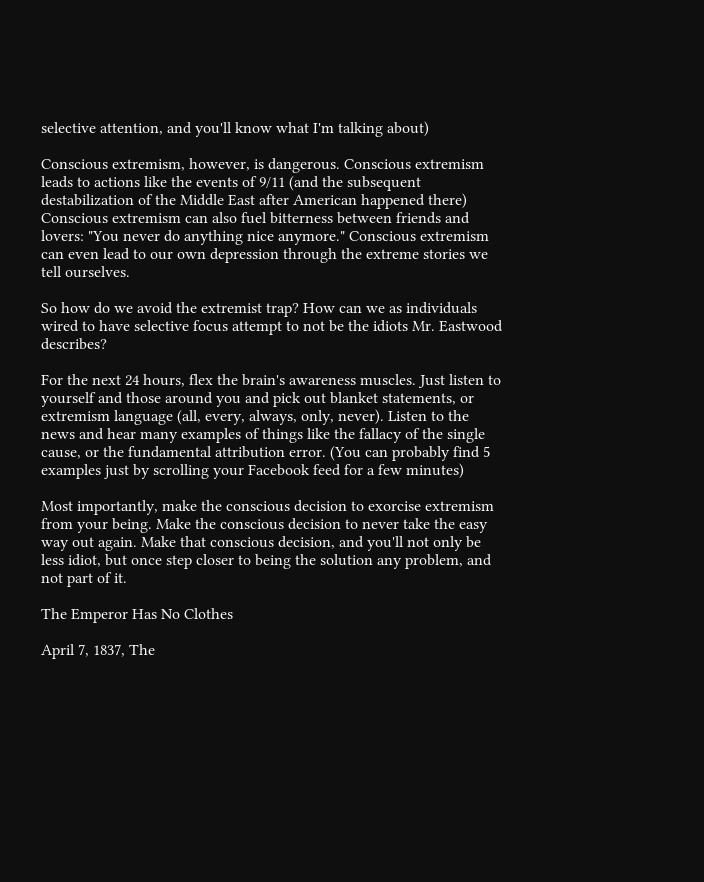selective attention, and you'll know what I'm talking about)

Conscious extremism, however, is dangerous. Conscious extremism leads to actions like the events of 9/11 (and the subsequent destabilization of the Middle East after American happened there) Conscious extremism can also fuel bitterness between friends and lovers: "You never do anything nice anymore." Conscious extremism can even lead to our own depression through the extreme stories we tell ourselves.

So how do we avoid the extremist trap? How can we as individuals wired to have selective focus attempt to not be the idiots Mr. Eastwood describes?

For the next 24 hours, flex the brain's awareness muscles. Just listen to yourself and those around you and pick out blanket statements, or extremism language (all, every, always, only, never). Listen to the news and hear many examples of things like the fallacy of the single cause, or the fundamental attribution error. (You can probably find 5 examples just by scrolling your Facebook feed for a few minutes)

Most importantly, make the conscious decision to exorcise extremism from your being. Make the conscious decision to never take the easy way out again. Make that conscious decision, and you'll not only be less idiot, but once step closer to being the solution any problem, and not part of it.

The Emperor Has No Clothes

April 7, 1837, The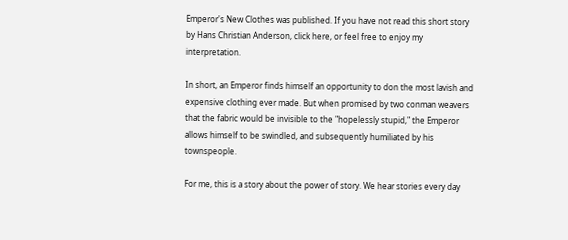Emperor's New Clothes was published. If you have not read this short story by Hans Christian Anderson, click here, or feel free to enjoy my interpretation.

In short, an Emperor finds himself an opportunity to don the most lavish and expensive clothing ever made. But when promised by two conman weavers that the fabric would be invisible to the "hopelessly stupid," the Emperor allows himself to be swindled, and subsequently humiliated by his townspeople.

For me, this is a story about the power of story. We hear stories every day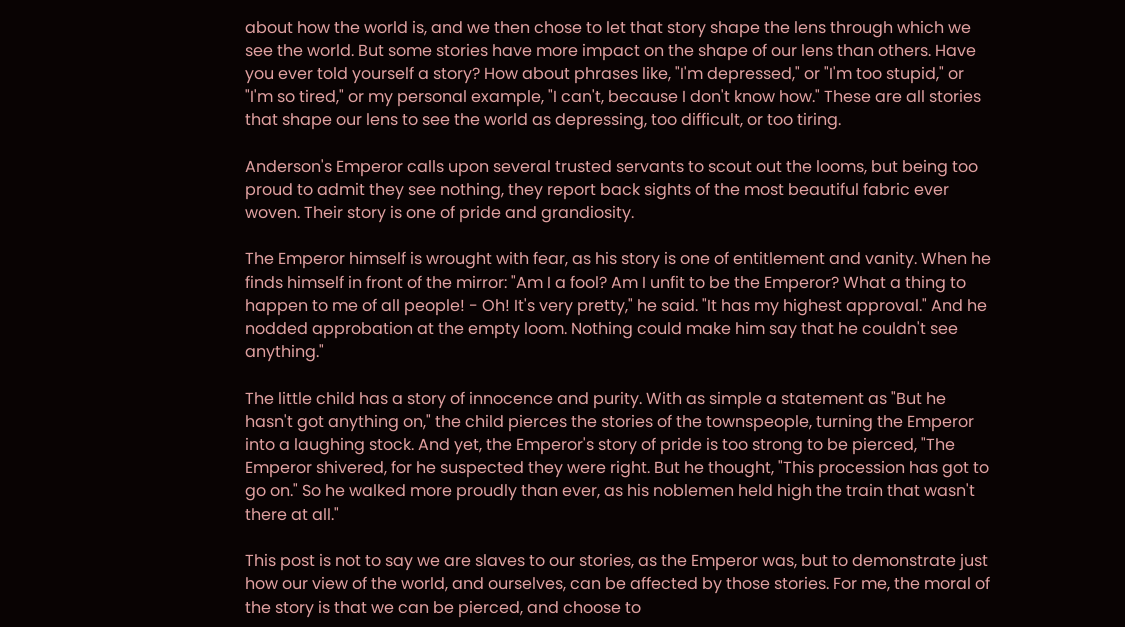about how the world is, and we then chose to let that story shape the lens through which we see the world. But some stories have more impact on the shape of our lens than others. Have you ever told yourself a story? How about phrases like, "I'm depressed," or "I'm too stupid," or "I'm so tired," or my personal example, "I can't, because I don't know how." These are all stories that shape our lens to see the world as depressing, too difficult, or too tiring.

Anderson's Emperor calls upon several trusted servants to scout out the looms, but being too proud to admit they see nothing, they report back sights of the most beautiful fabric ever woven. Their story is one of pride and grandiosity.

The Emperor himself is wrought with fear, as his story is one of entitlement and vanity. When he finds himself in front of the mirror: "Am I a fool? Am I unfit to be the Emperor? What a thing to happen to me of all people! - Oh! It's very pretty," he said. "It has my highest approval." And he nodded approbation at the empty loom. Nothing could make him say that he couldn't see anything."

The little child has a story of innocence and purity. With as simple a statement as "But he hasn't got anything on," the child pierces the stories of the townspeople, turning the Emperor into a laughing stock. And yet, the Emperor's story of pride is too strong to be pierced, "The Emperor shivered, for he suspected they were right. But he thought, "This procession has got to go on." So he walked more proudly than ever, as his noblemen held high the train that wasn't there at all."

This post is not to say we are slaves to our stories, as the Emperor was, but to demonstrate just how our view of the world, and ourselves, can be affected by those stories. For me, the moral of the story is that we can be pierced, and choose to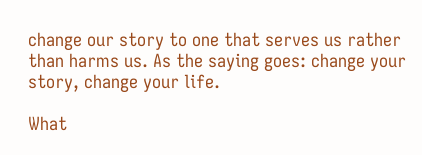change our story to one that serves us rather than harms us. As the saying goes: change your story, change your life.

What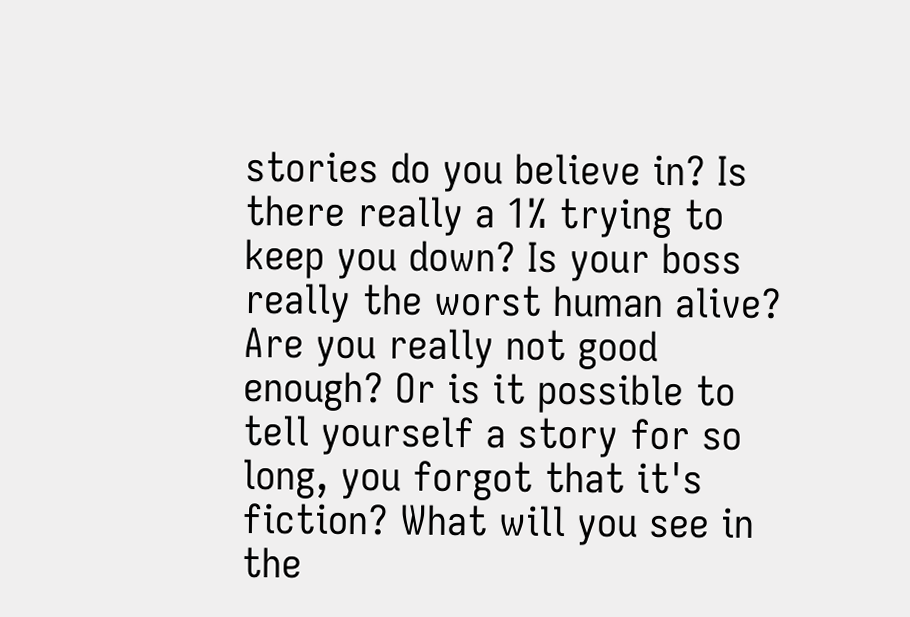stories do you believe in? Is there really a 1% trying to keep you down? Is your boss really the worst human alive? Are you really not good enough? Or is it possible to tell yourself a story for so long, you forgot that it's fiction? What will you see in the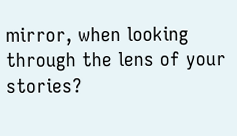mirror, when looking through the lens of your stories?